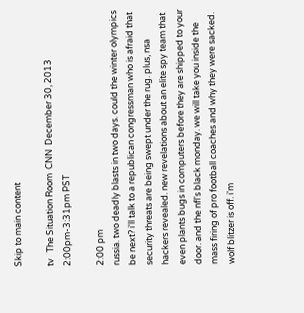Skip to main content

tv   The Situation Room  CNN  December 30, 2013 2:00pm-3:31pm PST

2:00 pm
russia. two deadly blasts in two days. could the winter olympics be next? i'll talk to a republican congressman who is afraid that security threats are being swept under the rug. plus, nsa hackers revealed. new revelations about an elite spy team that even plants bugs in computers before they are shipped to your door. and the nfl's black monday. we will take you inside the mass firing of pro football coaches and why they were sacked. wolf blitzer is off. i'm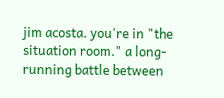jim acosta. you're in "the situation room." a long-running battle between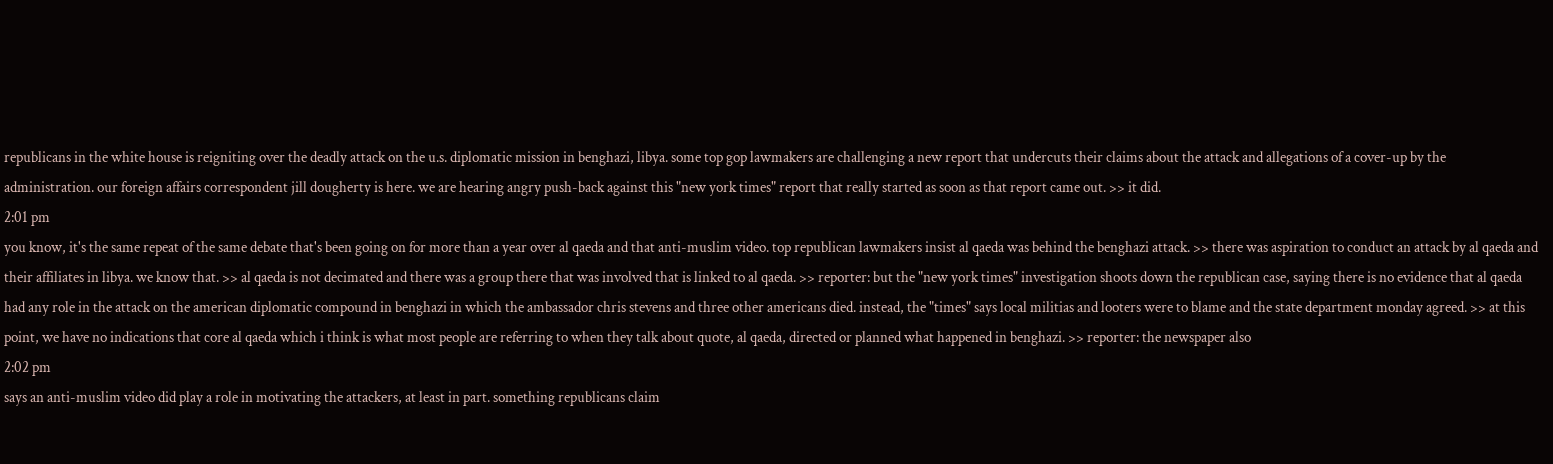republicans in the white house is reigniting over the deadly attack on the u.s. diplomatic mission in benghazi, libya. some top gop lawmakers are challenging a new report that undercuts their claims about the attack and allegations of a cover-up by the administration. our foreign affairs correspondent jill dougherty is here. we are hearing angry push-back against this "new york times" report that really started as soon as that report came out. >> it did.
2:01 pm
you know, it's the same repeat of the same debate that's been going on for more than a year over al qaeda and that anti-muslim video. top republican lawmakers insist al qaeda was behind the benghazi attack. >> there was aspiration to conduct an attack by al qaeda and their affiliates in libya. we know that. >> al qaeda is not decimated and there was a group there that was involved that is linked to al qaeda. >> reporter: but the "new york times" investigation shoots down the republican case, saying there is no evidence that al qaeda had any role in the attack on the american diplomatic compound in benghazi in which the ambassador chris stevens and three other americans died. instead, the "times" says local militias and looters were to blame and the state department monday agreed. >> at this point, we have no indications that core al qaeda which i think is what most people are referring to when they talk about quote, al qaeda, directed or planned what happened in benghazi. >> reporter: the newspaper also
2:02 pm
says an anti-muslim video did play a role in motivating the attackers, at least in part. something republicans claim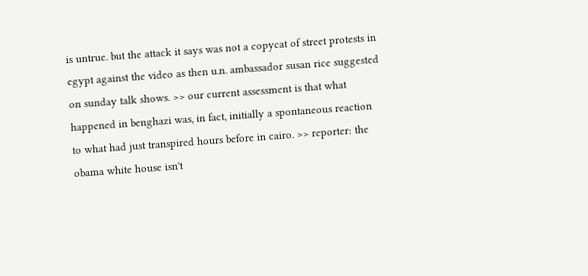is untrue. but the attack it says was not a copycat of street protests in egypt against the video as then u.n. ambassador susan rice suggested on sunday talk shows. >> our current assessment is that what happened in benghazi was, in fact, initially a spontaneous reaction to what had just transpired hours before in cairo. >> reporter: the obama white house isn't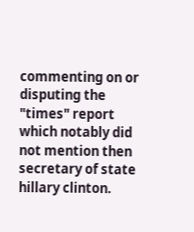commenting on or disputing the "times" report which notably did not mention then secretary of state hillary clinton.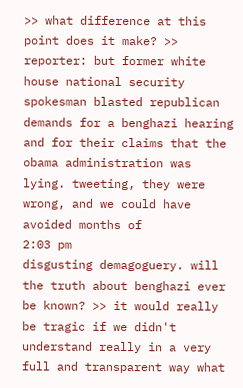>> what difference at this point does it make? >> reporter: but former white house national security spokesman blasted republican demands for a benghazi hearing and for their claims that the obama administration was lying. tweeting, they were wrong, and we could have avoided months of
2:03 pm
disgusting demagoguery. will the truth about benghazi ever be known? >> it would really be tragic if we didn't understand really in a very full and transparent way what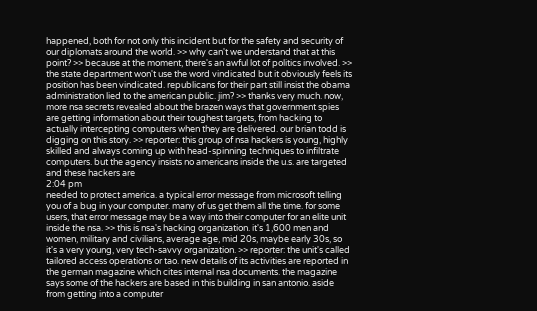happened, both for not only this incident but for the safety and security of our diplomats around the world. >> why can't we understand that at this point? >> because at the moment, there's an awful lot of politics involved. >> the state department won't use the word vindicated but it obviously feels its position has been vindicated. republicans for their part still insist the obama administration lied to the american public. jim? >> thanks very much. now, more nsa secrets revealed about the brazen ways that government spies are getting information about their toughest targets, from hacking to actually intercepting computers when they are delivered. our brian todd is digging on this story. >> reporter: this group of nsa hackers is young, highly skilled and always coming up with head-spinning techniques to infiltrate computers. but the agency insists no americans inside the u.s. are targeted and these hackers are
2:04 pm
needed to protect america. a typical error message from microsoft telling you of a bug in your computer. many of us get them all the time. for some users, that error message may be a way into their computer for an elite unit inside the nsa. >> this is nsa's hacking organization. it's 1,600 men and women, military and civilians, average age, mid 20s, maybe early 30s, so it's a very young, very tech-savvy organization. >> reporter: the unit's called tailored access operations or tao. new details of its activities are reported in the german magazine which cites internal nsa documents. the magazine says some of the hackers are based in this building in san antonio. aside from getting into a computer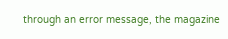through an error message, the magazine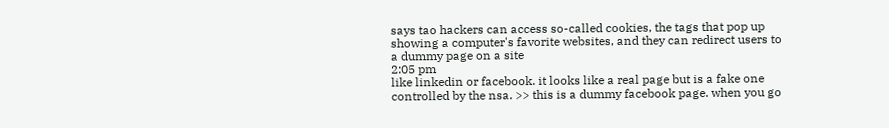says tao hackers can access so-called cookies, the tags that pop up showing a computer's favorite websites, and they can redirect users to a dummy page on a site
2:05 pm
like linkedin or facebook. it looks like a real page but is a fake one controlled by the nsa. >> this is a dummy facebook page. when you go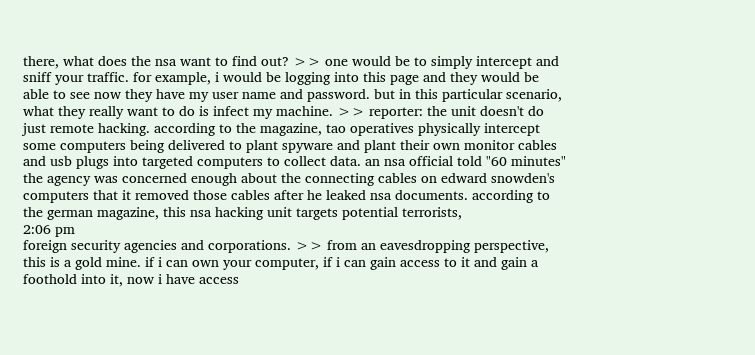there, what does the nsa want to find out? >> one would be to simply intercept and sniff your traffic. for example, i would be logging into this page and they would be able to see now they have my user name and password. but in this particular scenario, what they really want to do is infect my machine. >> reporter: the unit doesn't do just remote hacking. according to the magazine, tao operatives physically intercept some computers being delivered to plant spyware and plant their own monitor cables and usb plugs into targeted computers to collect data. an nsa official told "60 minutes" the agency was concerned enough about the connecting cables on edward snowden's computers that it removed those cables after he leaked nsa documents. according to the german magazine, this nsa hacking unit targets potential terrorists,
2:06 pm
foreign security agencies and corporations. >> from an eavesdropping perspective, this is a gold mine. if i can own your computer, if i can gain access to it and gain a foothold into it, now i have access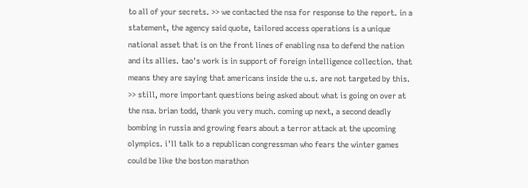to all of your secrets. >> we contacted the nsa for response to the report. in a statement, the agency said quote, tailored access operations is a unique national asset that is on the front lines of enabling nsa to defend the nation and its allies. tao's work is in support of foreign intelligence collection. that means they are saying that americans inside the u.s. are not targeted by this. >> still, more important questions being asked about what is going on over at the nsa. brian todd, thank you very much. coming up next, a second deadly bombing in russia and growing fears about a terror attack at the upcoming olympics. i'll talk to a republican congressman who fears the winter games could be like the boston marathon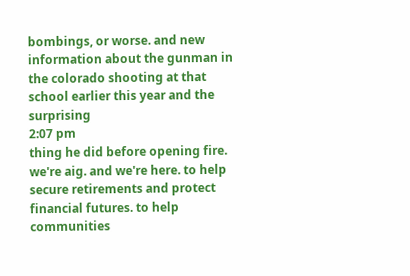bombings, or worse. and new information about the gunman in the colorado shooting at that school earlier this year and the surprising
2:07 pm
thing he did before opening fire. we're aig. and we're here. to help secure retirements and protect financial futures. to help communities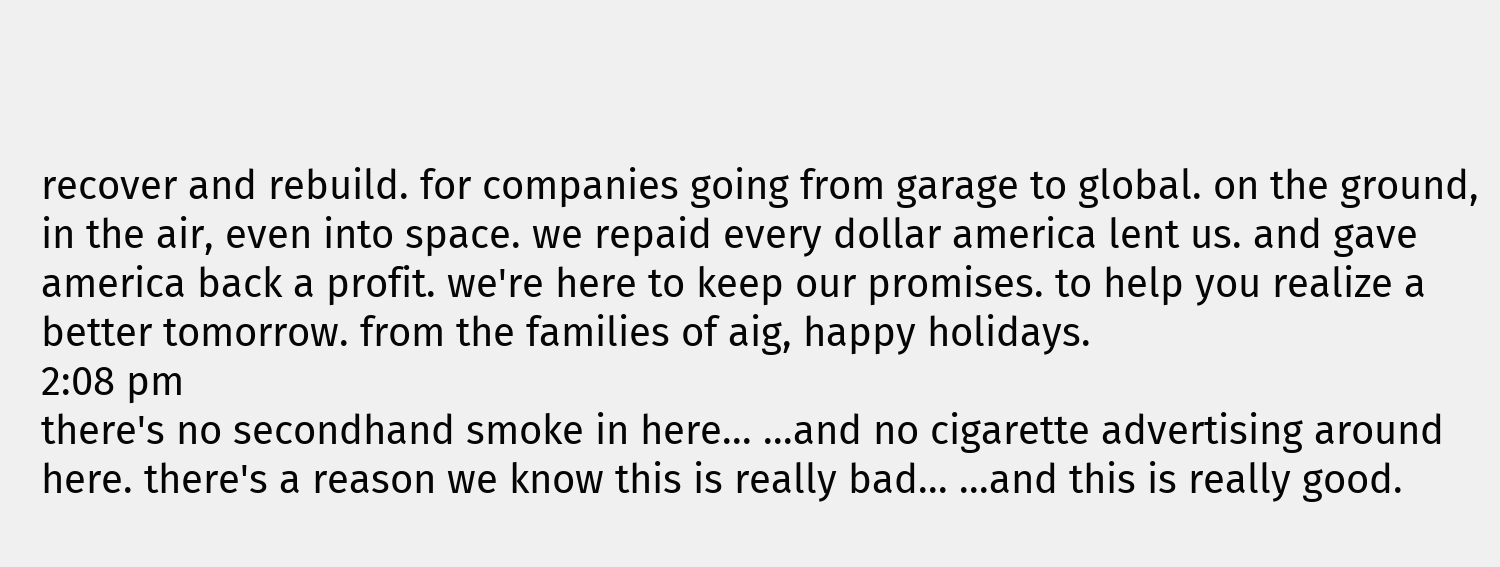recover and rebuild. for companies going from garage to global. on the ground, in the air, even into space. we repaid every dollar america lent us. and gave america back a profit. we're here to keep our promises. to help you realize a better tomorrow. from the families of aig, happy holidays.
2:08 pm
there's no secondhand smoke in here... ...and no cigarette advertising around here. there's a reason we know this is really bad... ...and this is really good.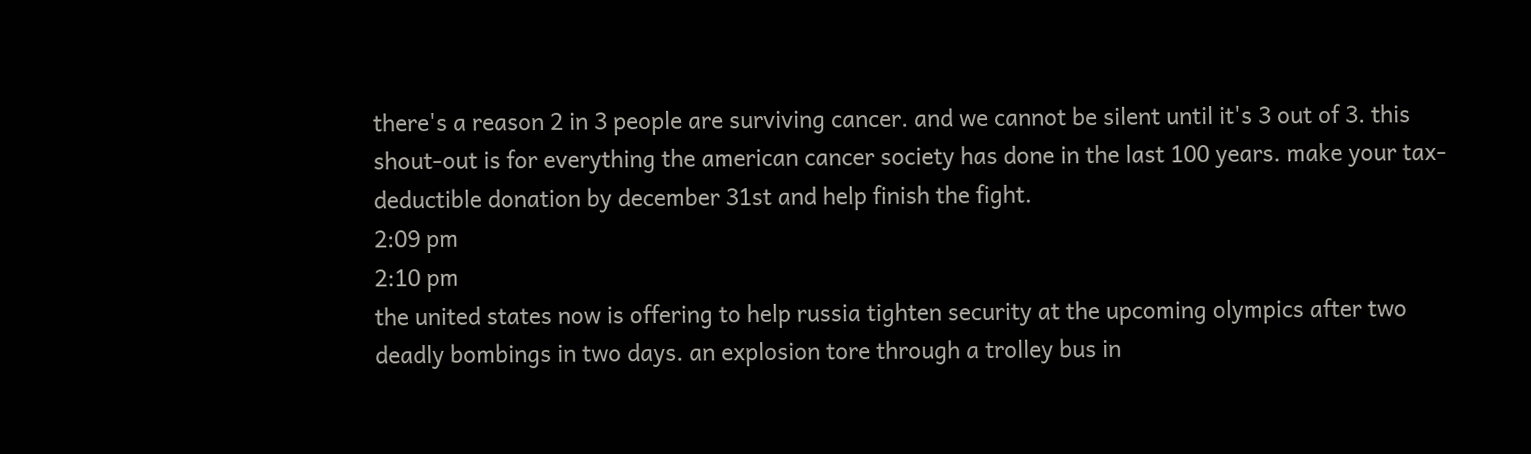there's a reason 2 in 3 people are surviving cancer. and we cannot be silent until it's 3 out of 3. this shout-out is for everything the american cancer society has done in the last 100 years. make your tax-deductible donation by december 31st and help finish the fight.
2:09 pm
2:10 pm
the united states now is offering to help russia tighten security at the upcoming olympics after two deadly bombings in two days. an explosion tore through a trolley bus in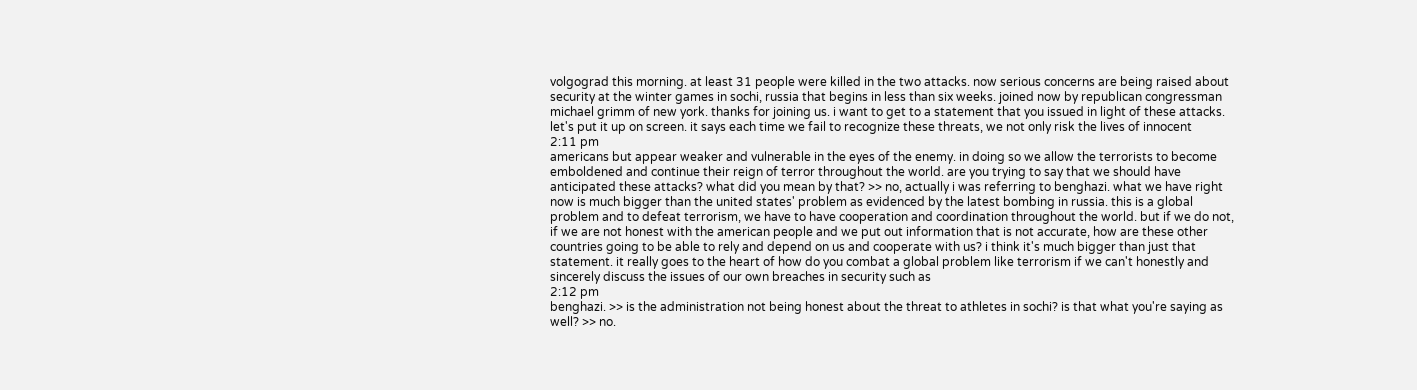volgograd this morning. at least 31 people were killed in the two attacks. now serious concerns are being raised about security at the winter games in sochi, russia that begins in less than six weeks. joined now by republican congressman michael grimm of new york. thanks for joining us. i want to get to a statement that you issued in light of these attacks. let's put it up on screen. it says each time we fail to recognize these threats, we not only risk the lives of innocent
2:11 pm
americans but appear weaker and vulnerable in the eyes of the enemy. in doing so we allow the terrorists to become emboldened and continue their reign of terror throughout the world. are you trying to say that we should have anticipated these attacks? what did you mean by that? >> no, actually i was referring to benghazi. what we have right now is much bigger than the united states' problem as evidenced by the latest bombing in russia. this is a global problem and to defeat terrorism, we have to have cooperation and coordination throughout the world. but if we do not, if we are not honest with the american people and we put out information that is not accurate, how are these other countries going to be able to rely and depend on us and cooperate with us? i think it's much bigger than just that statement. it really goes to the heart of how do you combat a global problem like terrorism if we can't honestly and sincerely discuss the issues of our own breaches in security such as
2:12 pm
benghazi. >> is the administration not being honest about the threat to athletes in sochi? is that what you're saying as well? >> no.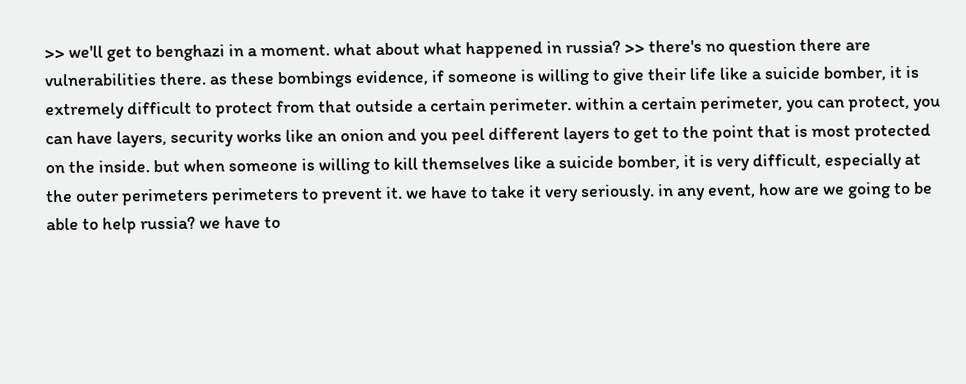>> we'll get to benghazi in a moment. what about what happened in russia? >> there's no question there are vulnerabilities there. as these bombings evidence, if someone is willing to give their life like a suicide bomber, it is extremely difficult to protect from that outside a certain perimeter. within a certain perimeter, you can protect, you can have layers, security works like an onion and you peel different layers to get to the point that is most protected on the inside. but when someone is willing to kill themselves like a suicide bomber, it is very difficult, especially at the outer perimeters perimeters to prevent it. we have to take it very seriously. in any event, how are we going to be able to help russia? we have to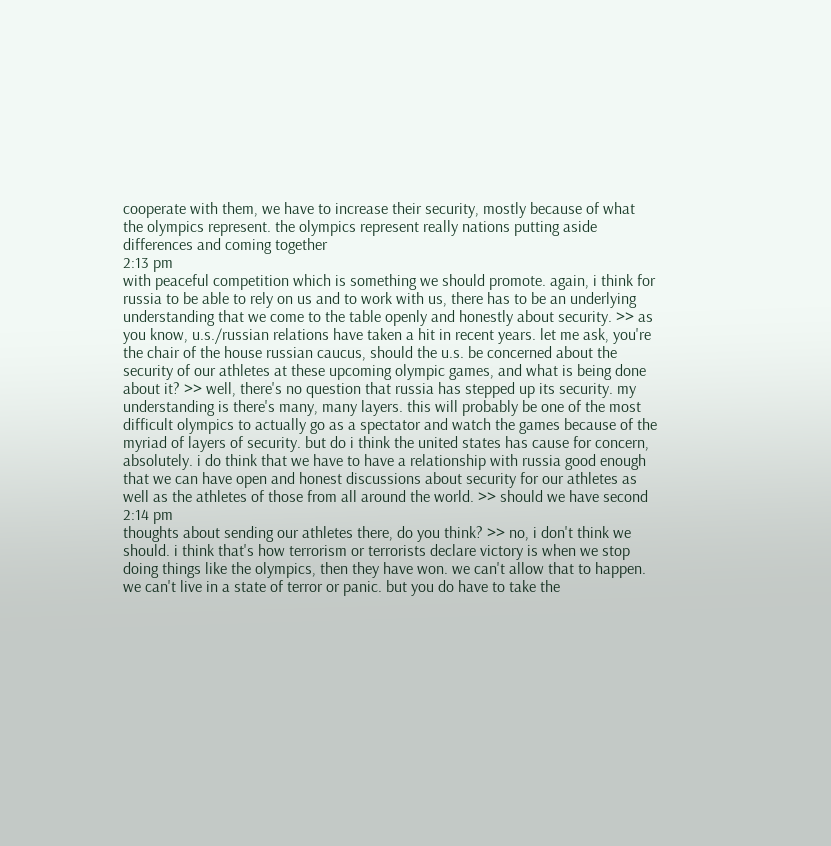cooperate with them, we have to increase their security, mostly because of what the olympics represent. the olympics represent really nations putting aside differences and coming together
2:13 pm
with peaceful competition which is something we should promote. again, i think for russia to be able to rely on us and to work with us, there has to be an underlying understanding that we come to the table openly and honestly about security. >> as you know, u.s./russian relations have taken a hit in recent years. let me ask, you're the chair of the house russian caucus, should the u.s. be concerned about the security of our athletes at these upcoming olympic games, and what is being done about it? >> well, there's no question that russia has stepped up its security. my understanding is there's many, many layers. this will probably be one of the most difficult olympics to actually go as a spectator and watch the games because of the myriad of layers of security. but do i think the united states has cause for concern, absolutely. i do think that we have to have a relationship with russia good enough that we can have open and honest discussions about security for our athletes as well as the athletes of those from all around the world. >> should we have second
2:14 pm
thoughts about sending our athletes there, do you think? >> no, i don't think we should. i think that's how terrorism or terrorists declare victory is when we stop doing things like the olympics, then they have won. we can't allow that to happen. we can't live in a state of terror or panic. but you do have to take the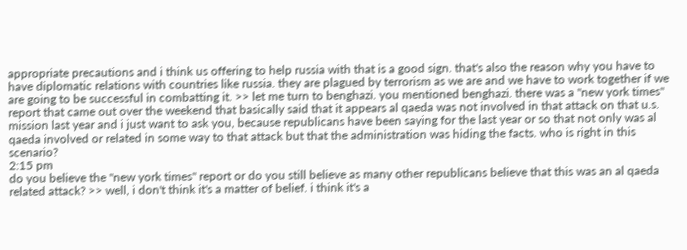appropriate precautions and i think us offering to help russia with that is a good sign. that's also the reason why you have to have diplomatic relations with countries like russia. they are plagued by terrorism as we are and we have to work together if we are going to be successful in combatting it. >> let me turn to benghazi. you mentioned benghazi. there was a "new york times" report that came out over the weekend that basically said that it appears al qaeda was not involved in that attack on that u.s. mission last year and i just want to ask you, because republicans have been saying for the last year or so that not only was al qaeda involved or related in some way to that attack but that the administration was hiding the facts. who is right in this scenario?
2:15 pm
do you believe the "new york times" report or do you still believe as many other republicans believe that this was an al qaeda related attack? >> well, i don't think it's a matter of belief. i think it's a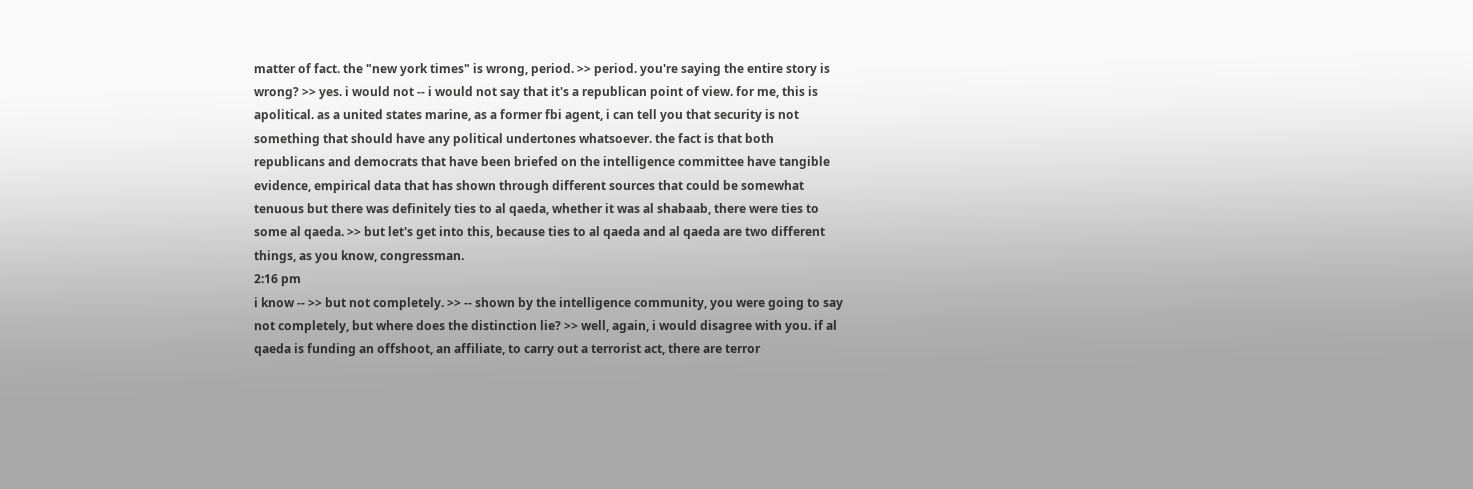matter of fact. the "new york times" is wrong, period. >> period. you're saying the entire story is wrong? >> yes. i would not -- i would not say that it's a republican point of view. for me, this is apolitical. as a united states marine, as a former fbi agent, i can tell you that security is not something that should have any political undertones whatsoever. the fact is that both republicans and democrats that have been briefed on the intelligence committee have tangible evidence, empirical data that has shown through different sources that could be somewhat tenuous but there was definitely ties to al qaeda, whether it was al shabaab, there were ties to some al qaeda. >> but let's get into this, because ties to al qaeda and al qaeda are two different things, as you know, congressman.
2:16 pm
i know -- >> but not completely. >> -- shown by the intelligence community, you were going to say not completely, but where does the distinction lie? >> well, again, i would disagree with you. if al qaeda is funding an offshoot, an affiliate, to carry out a terrorist act, there are terror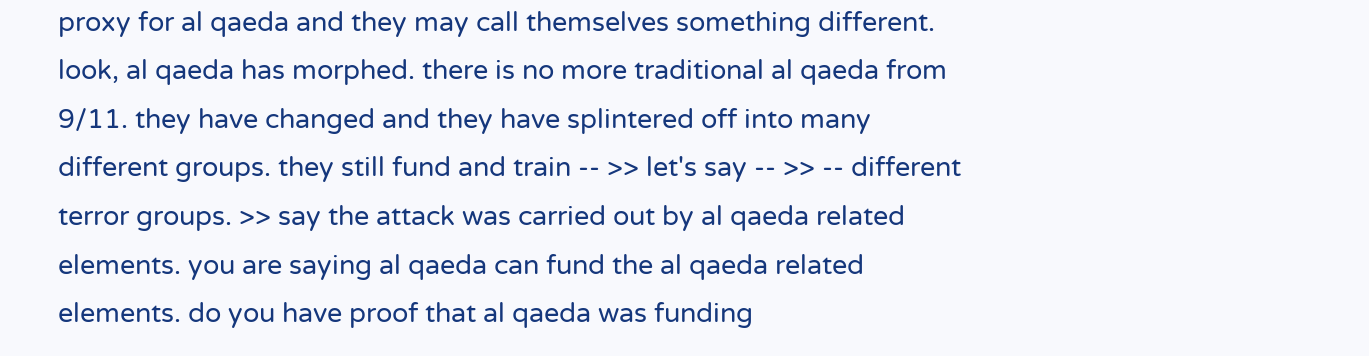proxy for al qaeda and they may call themselves something different. look, al qaeda has morphed. there is no more traditional al qaeda from 9/11. they have changed and they have splintered off into many different groups. they still fund and train -- >> let's say -- >> -- different terror groups. >> say the attack was carried out by al qaeda related elements. you are saying al qaeda can fund the al qaeda related elements. do you have proof that al qaeda was funding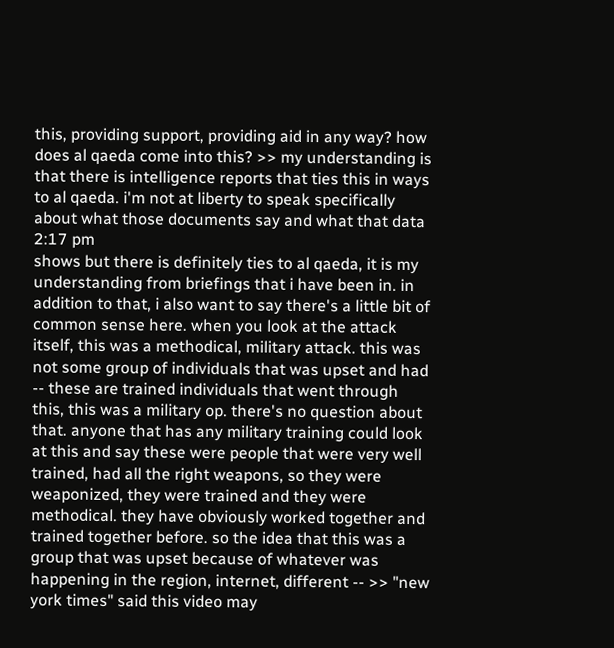this, providing support, providing aid in any way? how does al qaeda come into this? >> my understanding is that there is intelligence reports that ties this in ways to al qaeda. i'm not at liberty to speak specifically about what those documents say and what that data
2:17 pm
shows but there is definitely ties to al qaeda, it is my understanding from briefings that i have been in. in addition to that, i also want to say there's a little bit of common sense here. when you look at the attack itself, this was a methodical, military attack. this was not some group of individuals that was upset and had -- these are trained individuals that went through this, this was a military op. there's no question about that. anyone that has any military training could look at this and say these were people that were very well trained, had all the right weapons, so they were weaponized, they were trained and they were methodical. they have obviously worked together and trained together before. so the idea that this was a group that was upset because of whatever was happening in the region, internet, different -- >> "new york times" said this video may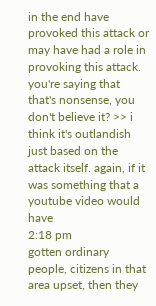in the end have provoked this attack or may have had a role in provoking this attack. you're saying that that's nonsense, you don't believe it? >> i think it's outlandish just based on the attack itself. again, if it was something that a youtube video would have
2:18 pm
gotten ordinary people, citizens in that area upset, then they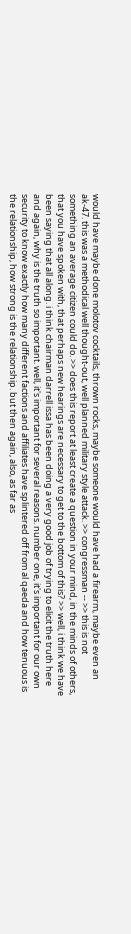would have maybe done molotov cocktails, thrown rocks, maybe someone would have had a firearm, maybe even an ak-47. this was a methodical well thought-out, well planned military style attack. >> congressman -- >> this is not something an average citizen could do. >> does this report at least create a question in your mind, in the minds of others, that you have spoken with, that perhaps new hearings are necessary to get to the bottom of this? >> well, i think we have been saying that all along. i think chairman darrell issa has been doing a very good job of trying to elicit the truth here and again, why is the truth so important. well, it's important for several reasons. number one, it's important for our own security to know exactly how many different factions and affiliates have splintered off from al qaeda and how tenuous is the relationship, how strong is the relationship. but then again, also, as far as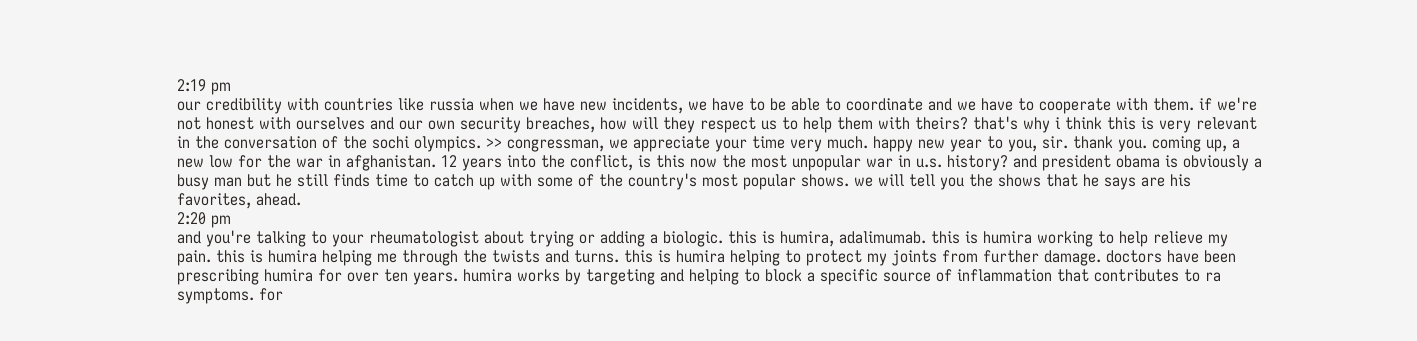2:19 pm
our credibility with countries like russia when we have new incidents, we have to be able to coordinate and we have to cooperate with them. if we're not honest with ourselves and our own security breaches, how will they respect us to help them with theirs? that's why i think this is very relevant in the conversation of the sochi olympics. >> congressman, we appreciate your time very much. happy new year to you, sir. thank you. coming up, a new low for the war in afghanistan. 12 years into the conflict, is this now the most unpopular war in u.s. history? and president obama is obviously a busy man but he still finds time to catch up with some of the country's most popular shows. we will tell you the shows that he says are his favorites, ahead.
2:20 pm
and you're talking to your rheumatologist about trying or adding a biologic. this is humira, adalimumab. this is humira working to help relieve my pain. this is humira helping me through the twists and turns. this is humira helping to protect my joints from further damage. doctors have been prescribing humira for over ten years. humira works by targeting and helping to block a specific source of inflammation that contributes to ra symptoms. for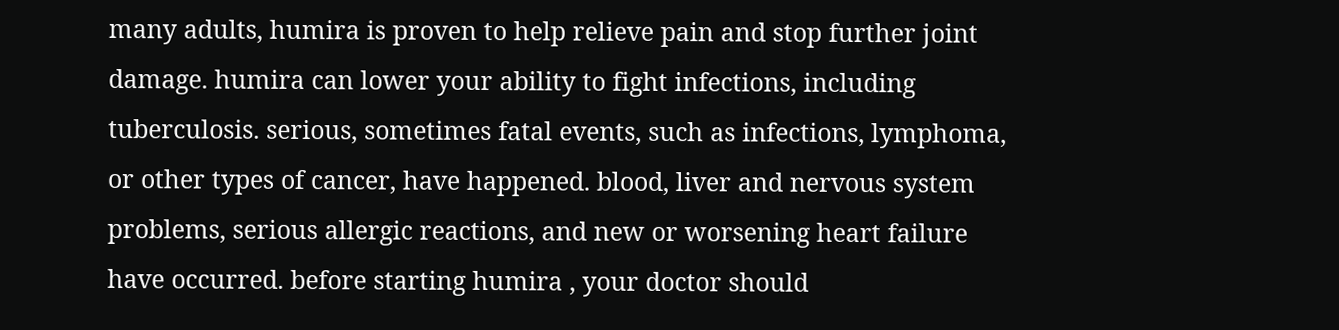many adults, humira is proven to help relieve pain and stop further joint damage. humira can lower your ability to fight infections, including tuberculosis. serious, sometimes fatal events, such as infections, lymphoma, or other types of cancer, have happened. blood, liver and nervous system problems, serious allergic reactions, and new or worsening heart failure have occurred. before starting humira , your doctor should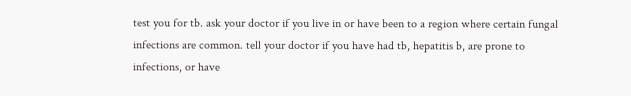test you for tb. ask your doctor if you live in or have been to a region where certain fungal infections are common. tell your doctor if you have had tb, hepatitis b, are prone to infections, or have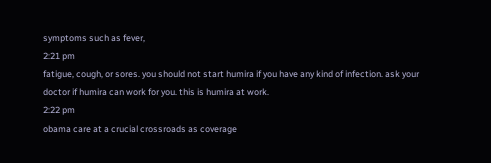symptoms such as fever,
2:21 pm
fatigue, cough, or sores. you should not start humira if you have any kind of infection. ask your doctor if humira can work for you. this is humira at work.
2:22 pm
obama care at a crucial crossroads as coverage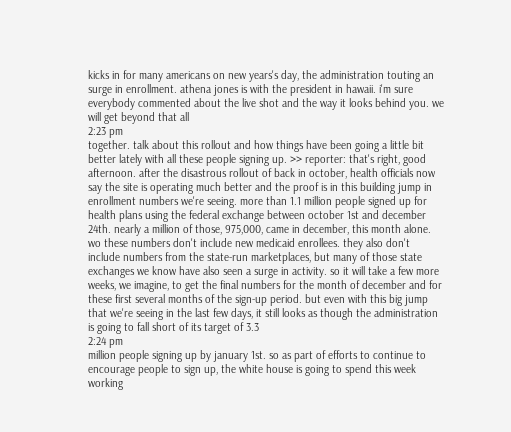kicks in for many americans on new years's day, the administration touting an surge in enrollment. athena jones is with the president in hawaii. i'm sure everybody commented about the live shot and the way it looks behind you. we will get beyond that all
2:23 pm
together. talk about this rollout and how things have been going a little bit better lately with all these people signing up. >> reporter: that's right, good afternoon. after the disastrous rollout of back in october, health officials now say the site is operating much better and the proof is in this building jump in enrollment numbers we're seeing. more than 1.1 million people signed up for health plans using the federal exchange between october 1st and december 24th. nearly a million of those, 975,000, came in december, this month alone. wo these numbers don't include new medicaid enrollees. they also don't include numbers from the state-run marketplaces, but many of those state exchanges we know have also seen a surge in activity. so it will take a few more weeks, we imagine, to get the final numbers for the month of december and for these first several months of the sign-up period. but even with this big jump that we're seeing in the last few days, it still looks as though the administration is going to fall short of its target of 3.3
2:24 pm
million people signing up by january 1st. so as part of efforts to continue to encourage people to sign up, the white house is going to spend this week working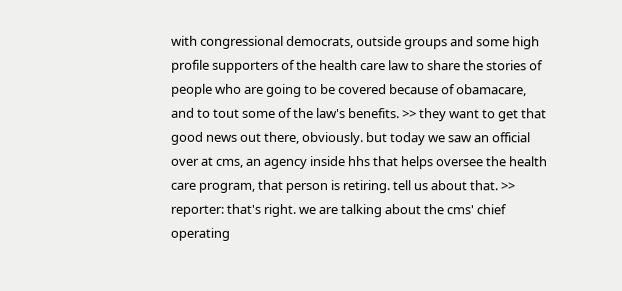with congressional democrats, outside groups and some high profile supporters of the health care law to share the stories of people who are going to be covered because of obamacare, and to tout some of the law's benefits. >> they want to get that good news out there, obviously. but today we saw an official over at cms, an agency inside hhs that helps oversee the health care program, that person is retiring. tell us about that. >> reporter: that's right. we are talking about the cms' chief operating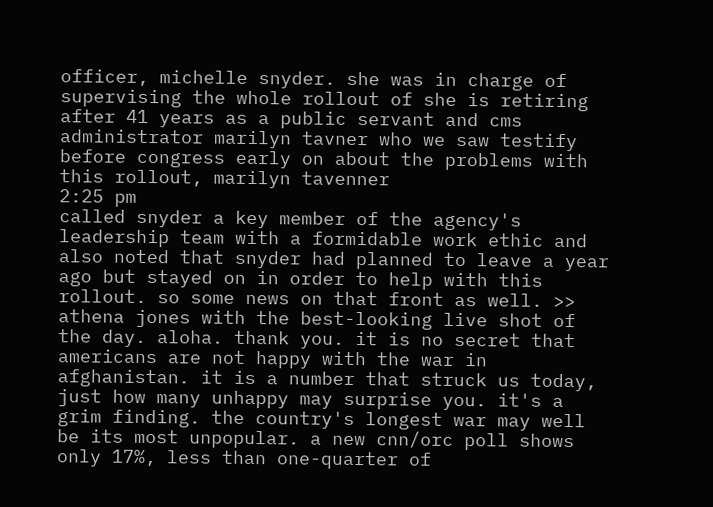officer, michelle snyder. she was in charge of supervising the whole rollout of she is retiring after 41 years as a public servant and cms administrator marilyn tavner who we saw testify before congress early on about the problems with this rollout, marilyn tavenner
2:25 pm
called snyder a key member of the agency's leadership team with a formidable work ethic and also noted that snyder had planned to leave a year ago but stayed on in order to help with this rollout. so some news on that front as well. >> athena jones with the best-looking live shot of the day. aloha. thank you. it is no secret that americans are not happy with the war in afghanistan. it is a number that struck us today, just how many unhappy may surprise you. it's a grim finding. the country's longest war may well be its most unpopular. a new cnn/orc poll shows only 17%, less than one-quarter of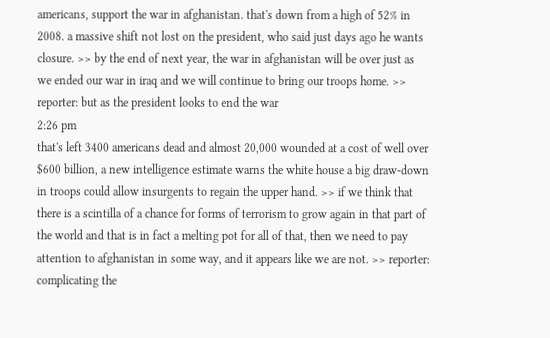americans, support the war in afghanistan. that's down from a high of 52% in 2008. a massive shift not lost on the president, who said just days ago he wants closure. >> by the end of next year, the war in afghanistan will be over just as we ended our war in iraq and we will continue to bring our troops home. >> reporter: but as the president looks to end the war
2:26 pm
that's left 3400 americans dead and almost 20,000 wounded at a cost of well over $600 billion, a new intelligence estimate warns the white house a big draw-down in troops could allow insurgents to regain the upper hand. >> if we think that there is a scintilla of a chance for forms of terrorism to grow again in that part of the world and that is in fact a melting pot for all of that, then we need to pay attention to afghanistan in some way, and it appears like we are not. >> reporter: complicating the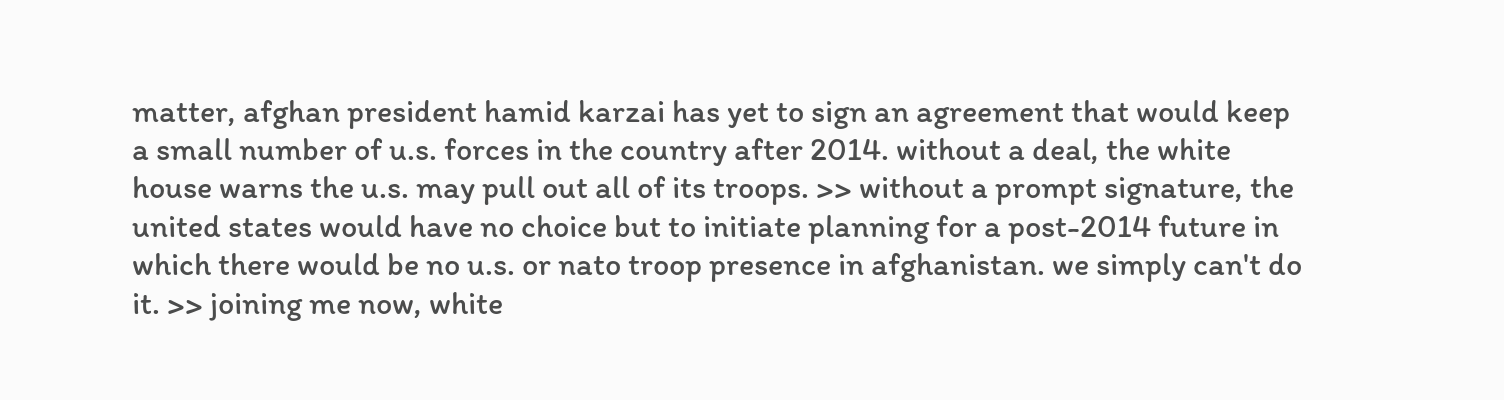matter, afghan president hamid karzai has yet to sign an agreement that would keep a small number of u.s. forces in the country after 2014. without a deal, the white house warns the u.s. may pull out all of its troops. >> without a prompt signature, the united states would have no choice but to initiate planning for a post-2014 future in which there would be no u.s. or nato troop presence in afghanistan. we simply can't do it. >> joining me now, white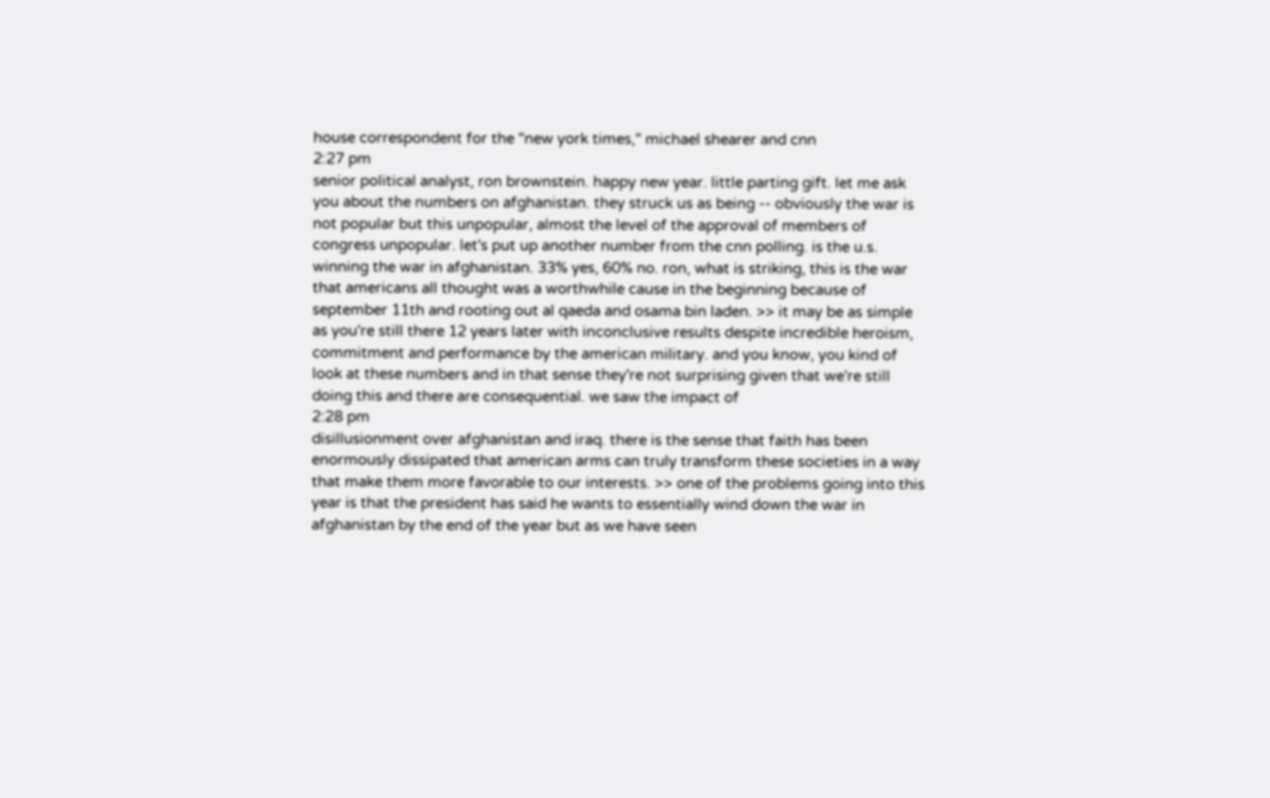house correspondent for the "new york times," michael shearer and cnn
2:27 pm
senior political analyst, ron brownstein. happy new year. little parting gift. let me ask you about the numbers on afghanistan. they struck us as being -- obviously the war is not popular but this unpopular, almost the level of the approval of members of congress unpopular. let's put up another number from the cnn polling. is the u.s. winning the war in afghanistan. 33% yes, 60% no. ron, what is striking, this is the war that americans all thought was a worthwhile cause in the beginning because of september 11th and rooting out al qaeda and osama bin laden. >> it may be as simple as you're still there 12 years later with inconclusive results despite incredible heroism, commitment and performance by the american military. and you know, you kind of look at these numbers and in that sense they're not surprising given that we're still doing this and there are consequential. we saw the impact of
2:28 pm
disillusionment over afghanistan and iraq. there is the sense that faith has been enormously dissipated that american arms can truly transform these societies in a way that make them more favorable to our interests. >> one of the problems going into this year is that the president has said he wants to essentially wind down the war in afghanistan by the end of the year but as we have seen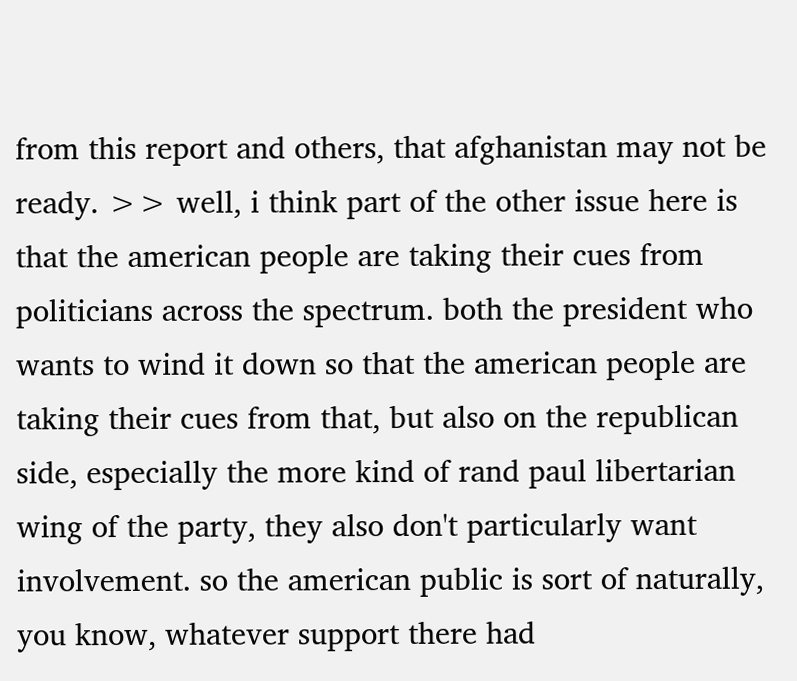from this report and others, that afghanistan may not be ready. >> well, i think part of the other issue here is that the american people are taking their cues from politicians across the spectrum. both the president who wants to wind it down so that the american people are taking their cues from that, but also on the republican side, especially the more kind of rand paul libertarian wing of the party, they also don't particularly want involvement. so the american public is sort of naturally, you know, whatever support there had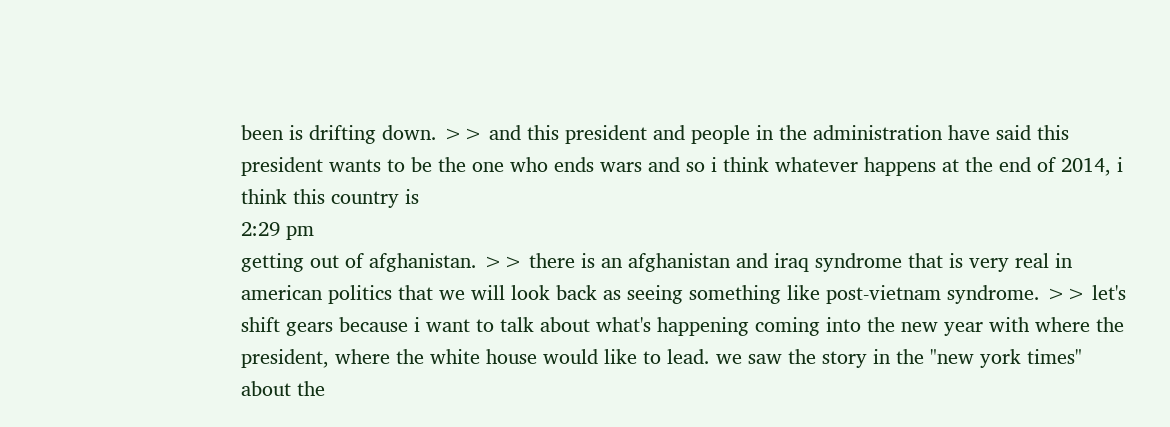been is drifting down. >> and this president and people in the administration have said this president wants to be the one who ends wars and so i think whatever happens at the end of 2014, i think this country is
2:29 pm
getting out of afghanistan. >> there is an afghanistan and iraq syndrome that is very real in american politics that we will look back as seeing something like post-vietnam syndrome. >> let's shift gears because i want to talk about what's happening coming into the new year with where the president, where the white house would like to lead. we saw the story in the "new york times" about the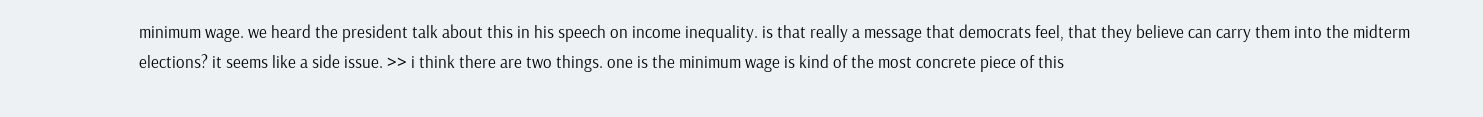minimum wage. we heard the president talk about this in his speech on income inequality. is that really a message that democrats feel, that they believe can carry them into the midterm elections? it seems like a side issue. >> i think there are two things. one is the minimum wage is kind of the most concrete piece of this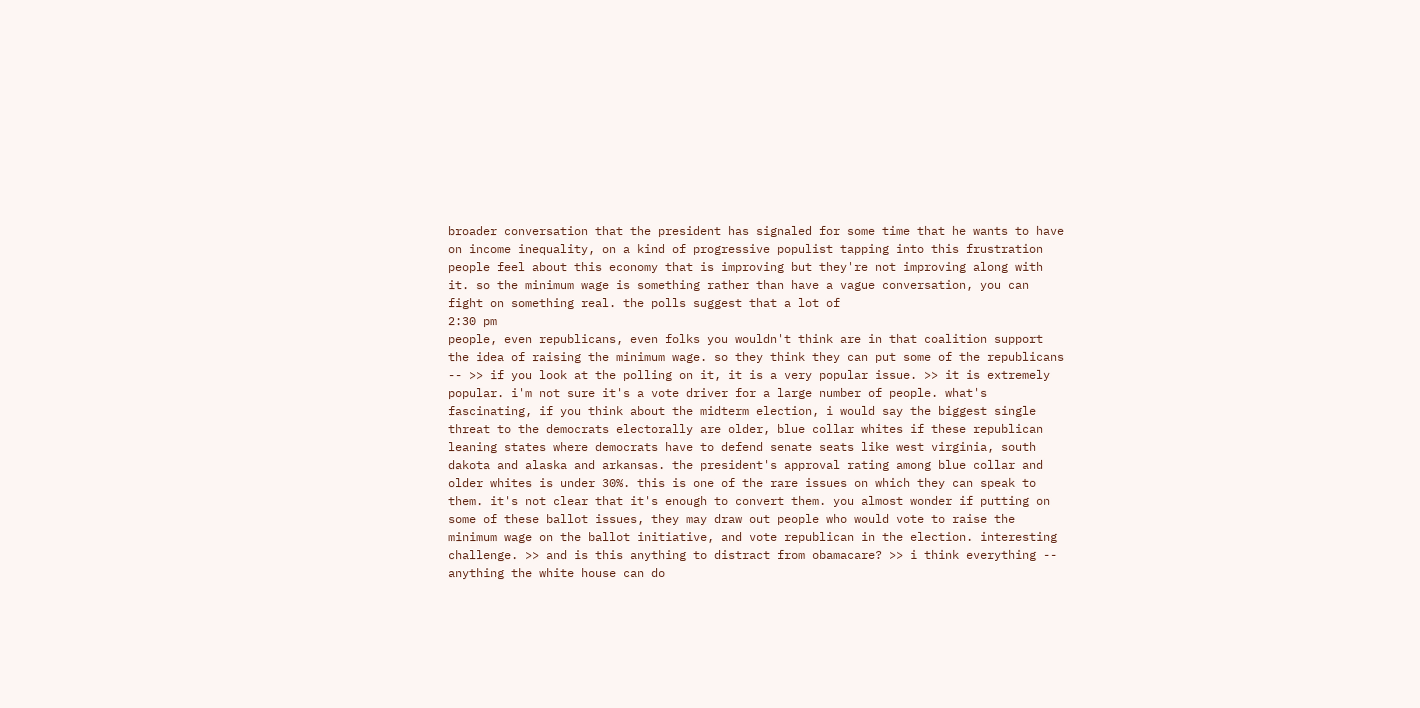broader conversation that the president has signaled for some time that he wants to have on income inequality, on a kind of progressive populist tapping into this frustration people feel about this economy that is improving but they're not improving along with it. so the minimum wage is something rather than have a vague conversation, you can fight on something real. the polls suggest that a lot of
2:30 pm
people, even republicans, even folks you wouldn't think are in that coalition support the idea of raising the minimum wage. so they think they can put some of the republicans -- >> if you look at the polling on it, it is a very popular issue. >> it is extremely popular. i'm not sure it's a vote driver for a large number of people. what's fascinating, if you think about the midterm election, i would say the biggest single threat to the democrats electorally are older, blue collar whites if these republican leaning states where democrats have to defend senate seats like west virginia, south dakota and alaska and arkansas. the president's approval rating among blue collar and older whites is under 30%. this is one of the rare issues on which they can speak to them. it's not clear that it's enough to convert them. you almost wonder if putting on some of these ballot issues, they may draw out people who would vote to raise the minimum wage on the ballot initiative, and vote republican in the election. interesting challenge. >> and is this anything to distract from obamacare? >> i think everything -- anything the white house can do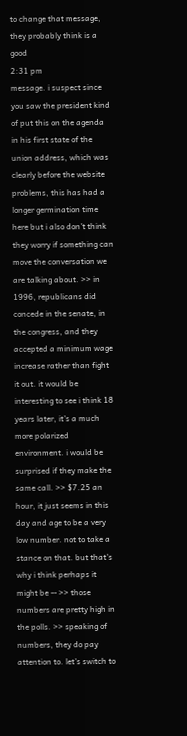to change that message, they probably think is a good
2:31 pm
message. i suspect since you saw the president kind of put this on the agenda in his first state of the union address, which was clearly before the website problems, this has had a longer germination time here but i also don't think they worry if something can move the conversation we are talking about. >> in 1996, republicans did concede in the senate, in the congress, and they accepted a minimum wage increase rather than fight it out. it would be interesting to see i think 18 years later, it's a much more polarized environment. i would be surprised if they make the same call. >> $7.25 an hour, it just seems in this day and age to be a very low number. not to take a stance on that. but that's why i think perhaps it might be -- >> those numbers are pretty high in the polls. >> speaking of numbers, they do pay attention to. let's switch to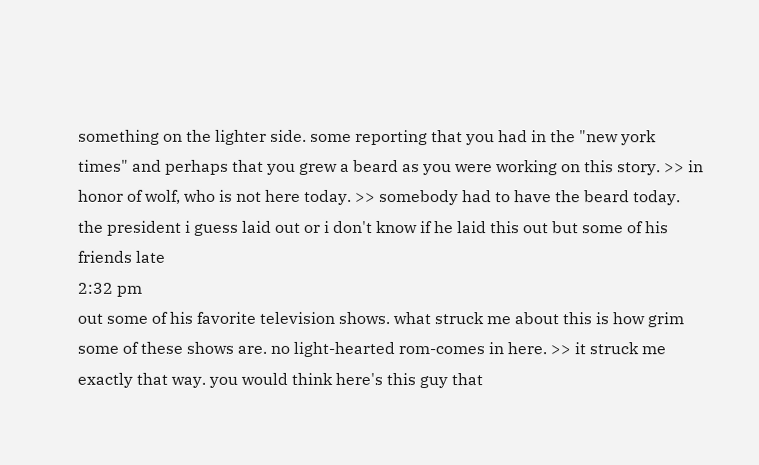something on the lighter side. some reporting that you had in the "new york times" and perhaps that you grew a beard as you were working on this story. >> in honor of wolf, who is not here today. >> somebody had to have the beard today. the president i guess laid out or i don't know if he laid this out but some of his friends late
2:32 pm
out some of his favorite television shows. what struck me about this is how grim some of these shows are. no light-hearted rom-comes in here. >> it struck me exactly that way. you would think here's this guy that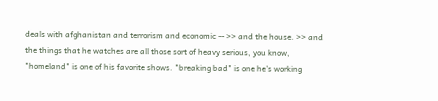deals with afghanistan and terrorism and economic -- >> and the house. >> and the things that he watches are all those sort of heavy serious, you know, "homeland" is one of his favorite shows. "breaking bad" is one he's working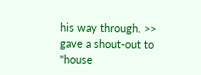his way through. >> gave a shout-out to "house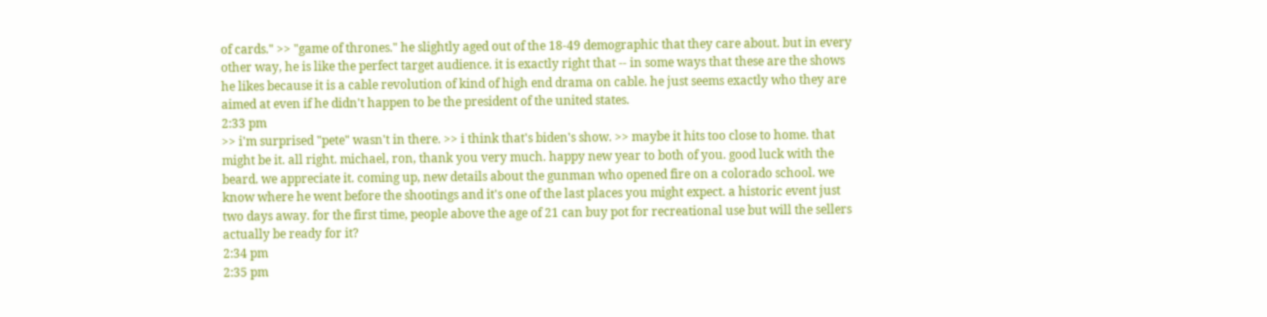of cards." >> "game of thrones." he slightly aged out of the 18-49 demographic that they care about. but in every other way, he is like the perfect target audience. it is exactly right that -- in some ways that these are the shows he likes because it is a cable revolution of kind of high end drama on cable. he just seems exactly who they are aimed at even if he didn't happen to be the president of the united states.
2:33 pm
>> i'm surprised "pete" wasn't in there. >> i think that's biden's show. >> maybe it hits too close to home. that might be it. all right. michael, ron, thank you very much. happy new year to both of you. good luck with the beard. we appreciate it. coming up, new details about the gunman who opened fire on a colorado school. we know where he went before the shootings and it's one of the last places you might expect. a historic event just two days away. for the first time, people above the age of 21 can buy pot for recreational use but will the sellers actually be ready for it?
2:34 pm
2:35 pm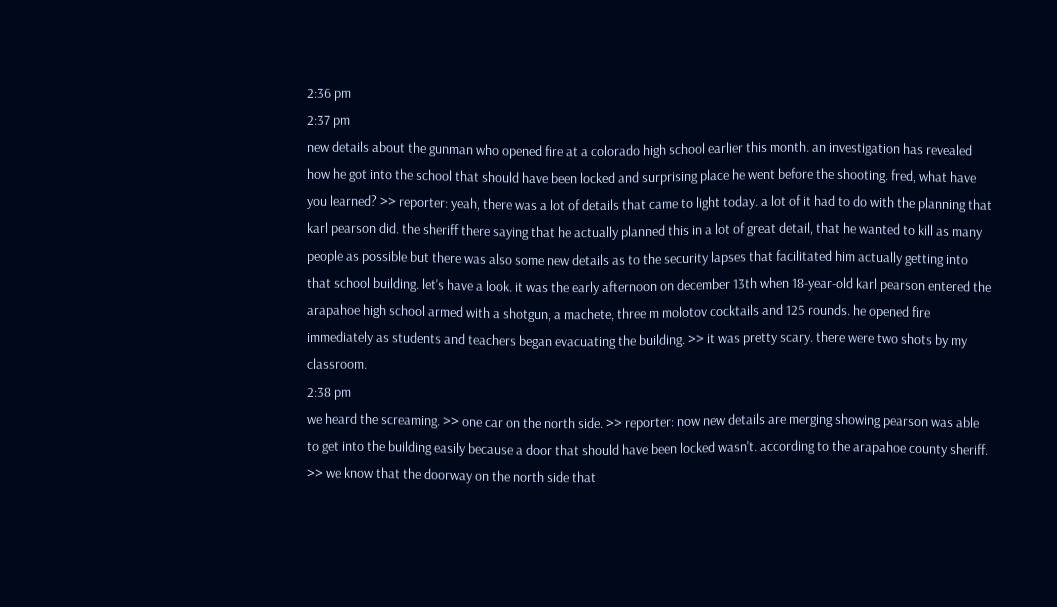2:36 pm
2:37 pm
new details about the gunman who opened fire at a colorado high school earlier this month. an investigation has revealed how he got into the school that should have been locked and surprising place he went before the shooting. fred, what have you learned? >> reporter: yeah, there was a lot of details that came to light today. a lot of it had to do with the planning that karl pearson did. the sheriff there saying that he actually planned this in a lot of great detail, that he wanted to kill as many people as possible but there was also some new details as to the security lapses that facilitated him actually getting into that school building. let's have a look. it was the early afternoon on december 13th when 18-year-old karl pearson entered the arapahoe high school armed with a shotgun, a machete, three m molotov cocktails and 125 rounds. he opened fire immediately as students and teachers began evacuating the building. >> it was pretty scary. there were two shots by my classroom.
2:38 pm
we heard the screaming. >> one car on the north side. >> reporter: now new details are merging showing pearson was able to get into the building easily because a door that should have been locked wasn't. according to the arapahoe county sheriff. >> we know that the doorway on the north side that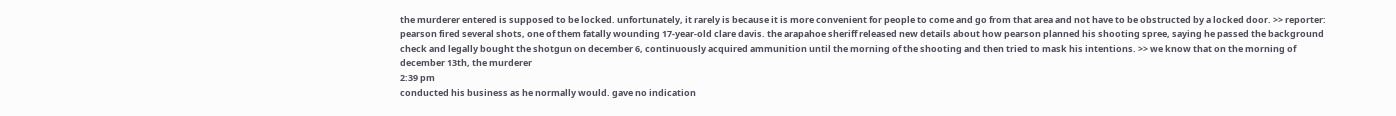the murderer entered is supposed to be locked. unfortunately, it rarely is because it is more convenient for people to come and go from that area and not have to be obstructed by a locked door. >> reporter: pearson fired several shots, one of them fatally wounding 17-year-old clare davis. the arapahoe sheriff released new details about how pearson planned his shooting spree, saying he passed the background check and legally bought the shotgun on december 6, continuously acquired ammunition until the morning of the shooting and then tried to mask his intentions. >> we know that on the morning of december 13th, the murderer
2:39 pm
conducted his business as he normally would. gave no indication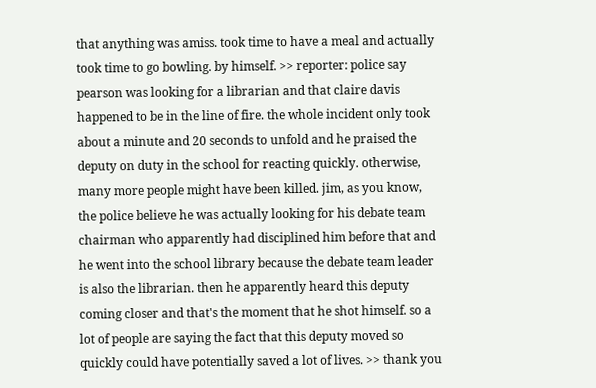that anything was amiss. took time to have a meal and actually took time to go bowling. by himself. >> reporter: police say pearson was looking for a librarian and that claire davis happened to be in the line of fire. the whole incident only took about a minute and 20 seconds to unfold and he praised the deputy on duty in the school for reacting quickly. otherwise, many more people might have been killed. jim, as you know, the police believe he was actually looking for his debate team chairman who apparently had disciplined him before that and he went into the school library because the debate team leader is also the librarian. then he apparently heard this deputy coming closer and that's the moment that he shot himself. so a lot of people are saying the fact that this deputy moved so quickly could have potentially saved a lot of lives. >> thank you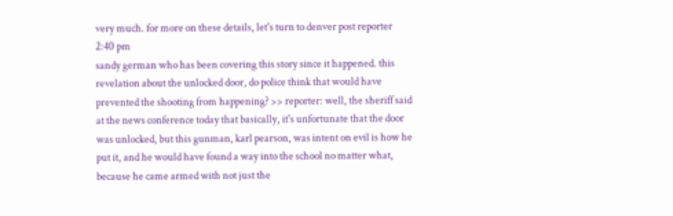very much. for more on these details, let's turn to denver post reporter
2:40 pm
sandy german who has been covering this story since it happened. this revelation about the unlocked door, do police think that would have prevented the shooting from happening? >> reporter: well, the sheriff said at the news conference today that basically, it's unfortunate that the door was unlocked, but this gunman, karl pearson, was intent on evil is how he put it, and he would have found a way into the school no matter what, because he came armed with not just the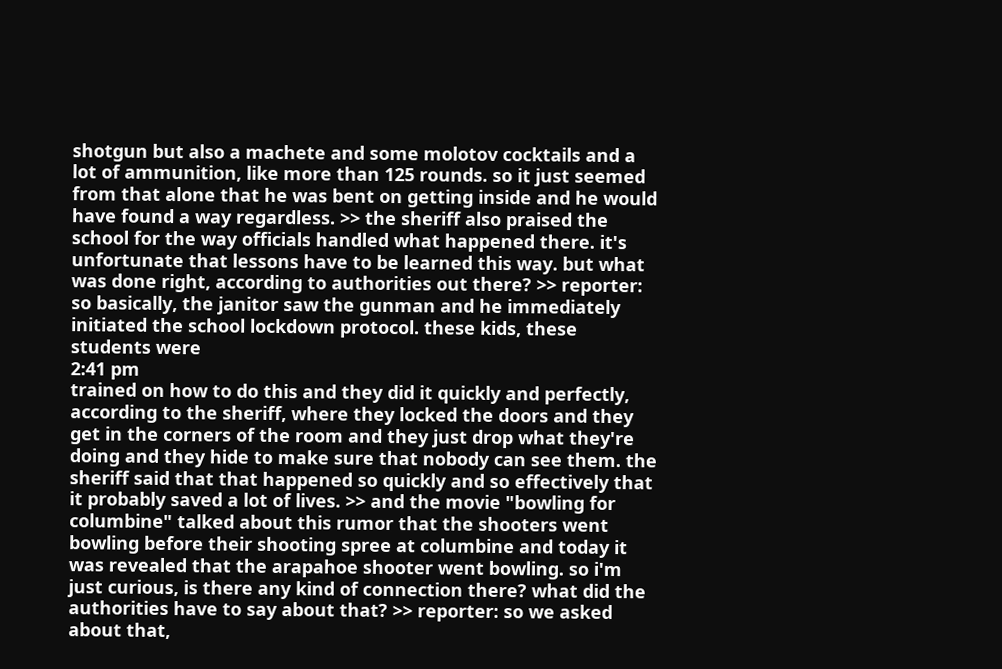shotgun but also a machete and some molotov cocktails and a lot of ammunition, like more than 125 rounds. so it just seemed from that alone that he was bent on getting inside and he would have found a way regardless. >> the sheriff also praised the school for the way officials handled what happened there. it's unfortunate that lessons have to be learned this way. but what was done right, according to authorities out there? >> reporter: so basically, the janitor saw the gunman and he immediately initiated the school lockdown protocol. these kids, these students were
2:41 pm
trained on how to do this and they did it quickly and perfectly, according to the sheriff, where they locked the doors and they get in the corners of the room and they just drop what they're doing and they hide to make sure that nobody can see them. the sheriff said that that happened so quickly and so effectively that it probably saved a lot of lives. >> and the movie "bowling for columbine" talked about this rumor that the shooters went bowling before their shooting spree at columbine and today it was revealed that the arapahoe shooter went bowling. so i'm just curious, is there any kind of connection there? what did the authorities have to say about that? >> reporter: so we asked about that,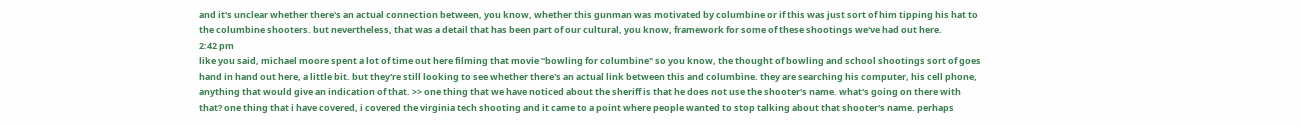and it's unclear whether there's an actual connection between, you know, whether this gunman was motivated by columbine or if this was just sort of him tipping his hat to the columbine shooters. but nevertheless, that was a detail that has been part of our cultural, you know, framework for some of these shootings we've had out here.
2:42 pm
like you said, michael moore spent a lot of time out here filming that movie "bowling for columbine" so you know, the thought of bowling and school shootings sort of goes hand in hand out here, a little bit. but they're still looking to see whether there's an actual link between this and columbine. they are searching his computer, his cell phone, anything that would give an indication of that. >> one thing that we have noticed about the sheriff is that he does not use the shooter's name. what's going on there with that? one thing that i have covered, i covered the virginia tech shooting and it came to a point where people wanted to stop talking about that shooter's name. perhaps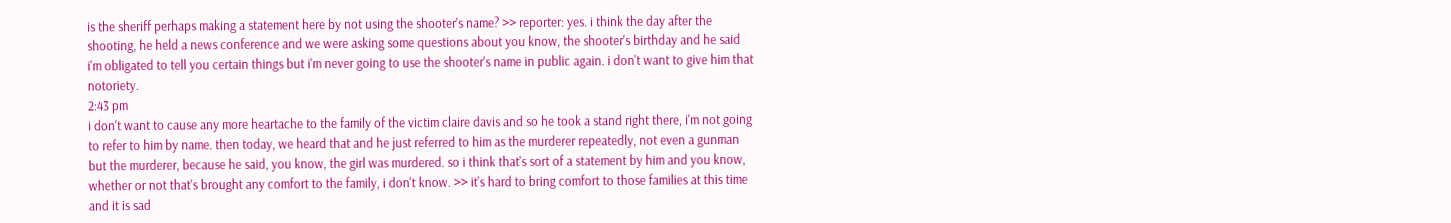is the sheriff perhaps making a statement here by not using the shooter's name? >> reporter: yes. i think the day after the shooting, he held a news conference and we were asking some questions about you know, the shooter's birthday and he said i'm obligated to tell you certain things but i'm never going to use the shooter's name in public again. i don't want to give him that notoriety.
2:43 pm
i don't want to cause any more heartache to the family of the victim claire davis and so he took a stand right there, i'm not going to refer to him by name. then today, we heard that and he just referred to him as the murderer repeatedly, not even a gunman but the murderer, because he said, you know, the girl was murdered. so i think that's sort of a statement by him and you know, whether or not that's brought any comfort to the family, i don't know. >> it's hard to bring comfort to those families at this time and it is sad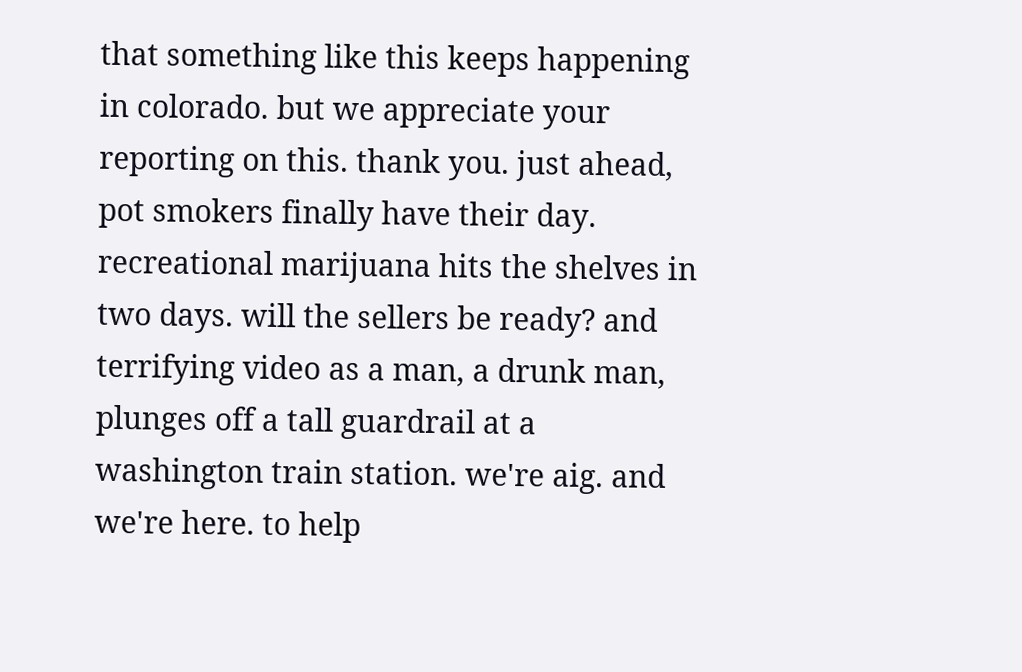that something like this keeps happening in colorado. but we appreciate your reporting on this. thank you. just ahead, pot smokers finally have their day. recreational marijuana hits the shelves in two days. will the sellers be ready? and terrifying video as a man, a drunk man, plunges off a tall guardrail at a washington train station. we're aig. and we're here. to help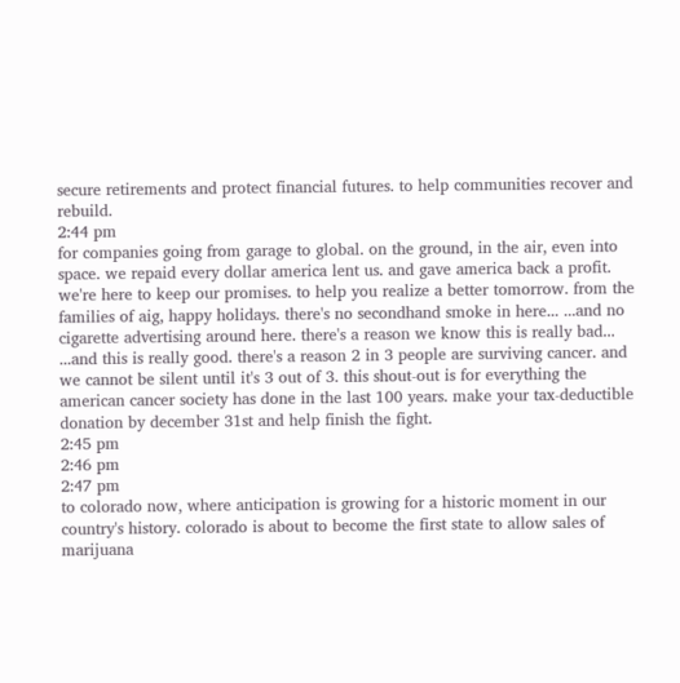secure retirements and protect financial futures. to help communities recover and rebuild.
2:44 pm
for companies going from garage to global. on the ground, in the air, even into space. we repaid every dollar america lent us. and gave america back a profit. we're here to keep our promises. to help you realize a better tomorrow. from the families of aig, happy holidays. there's no secondhand smoke in here... ...and no cigarette advertising around here. there's a reason we know this is really bad... ...and this is really good. there's a reason 2 in 3 people are surviving cancer. and we cannot be silent until it's 3 out of 3. this shout-out is for everything the american cancer society has done in the last 100 years. make your tax-deductible donation by december 31st and help finish the fight.
2:45 pm
2:46 pm
2:47 pm
to colorado now, where anticipation is growing for a historic moment in our country's history. colorado is about to become the first state to allow sales of marijuana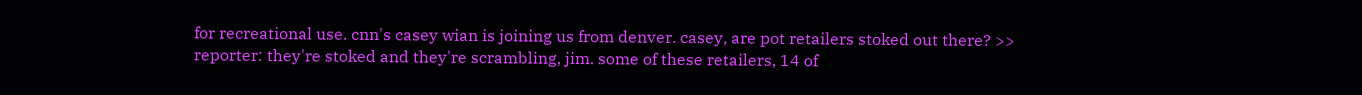for recreational use. cnn's casey wian is joining us from denver. casey, are pot retailers stoked out there? >> reporter: they're stoked and they're scrambling, jim. some of these retailers, 14 of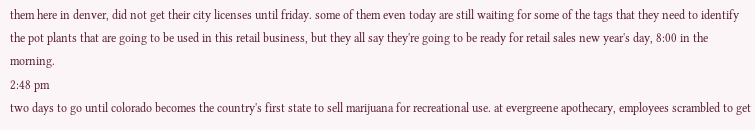them here in denver, did not get their city licenses until friday. some of them even today are still waiting for some of the tags that they need to identify the pot plants that are going to be used in this retail business, but they all say they're going to be ready for retail sales new year's day, 8:00 in the morning.
2:48 pm
two days to go until colorado becomes the country's first state to sell marijuana for recreational use. at evergreene apothecary, employees scrambled to get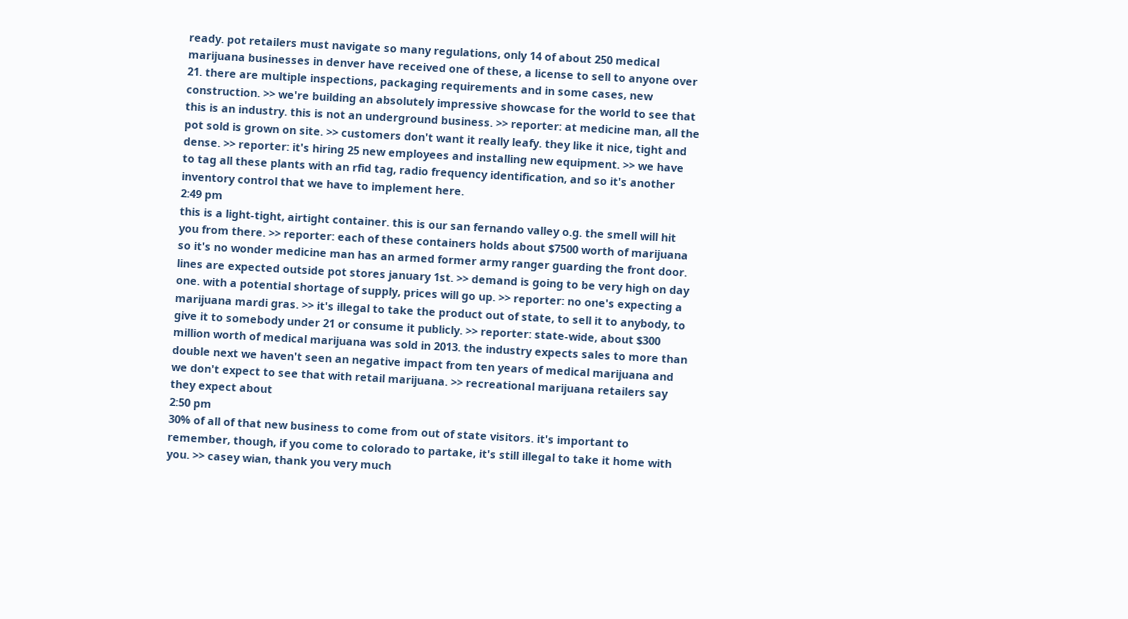ready. pot retailers must navigate so many regulations, only 14 of about 250 medical marijuana businesses in denver have received one of these, a license to sell to anyone over 21. there are multiple inspections, packaging requirements and in some cases, new construction. >> we're building an absolutely impressive showcase for the world to see that this is an industry. this is not an underground business. >> reporter: at medicine man, all the pot sold is grown on site. >> customers don't want it really leafy. they like it nice, tight and dense. >> reporter: it's hiring 25 new employees and installing new equipment. >> we have to tag all these plants with an rfid tag, radio frequency identification, and so it's another inventory control that we have to implement here.
2:49 pm
this is a light-tight, airtight container. this is our san fernando valley o.g. the smell will hit you from there. >> reporter: each of these containers holds about $7500 worth of marijuana so it's no wonder medicine man has an armed former army ranger guarding the front door. lines are expected outside pot stores january 1st. >> demand is going to be very high on day one. with a potential shortage of supply, prices will go up. >> reporter: no one's expecting a marijuana mardi gras. >> it's illegal to take the product out of state, to sell it to anybody, to give it to somebody under 21 or consume it publicly. >> reporter: state-wide, about $300 million worth of medical marijuana was sold in 2013. the industry expects sales to more than double next we haven't seen an negative impact from ten years of medical marijuana and we don't expect to see that with retail marijuana. >> recreational marijuana retailers say they expect about
2:50 pm
30% of all of that new business to come from out of state visitors. it's important to remember, though, if you come to colorado to partake, it's still illegal to take it home with you. >> casey wian, thank you very much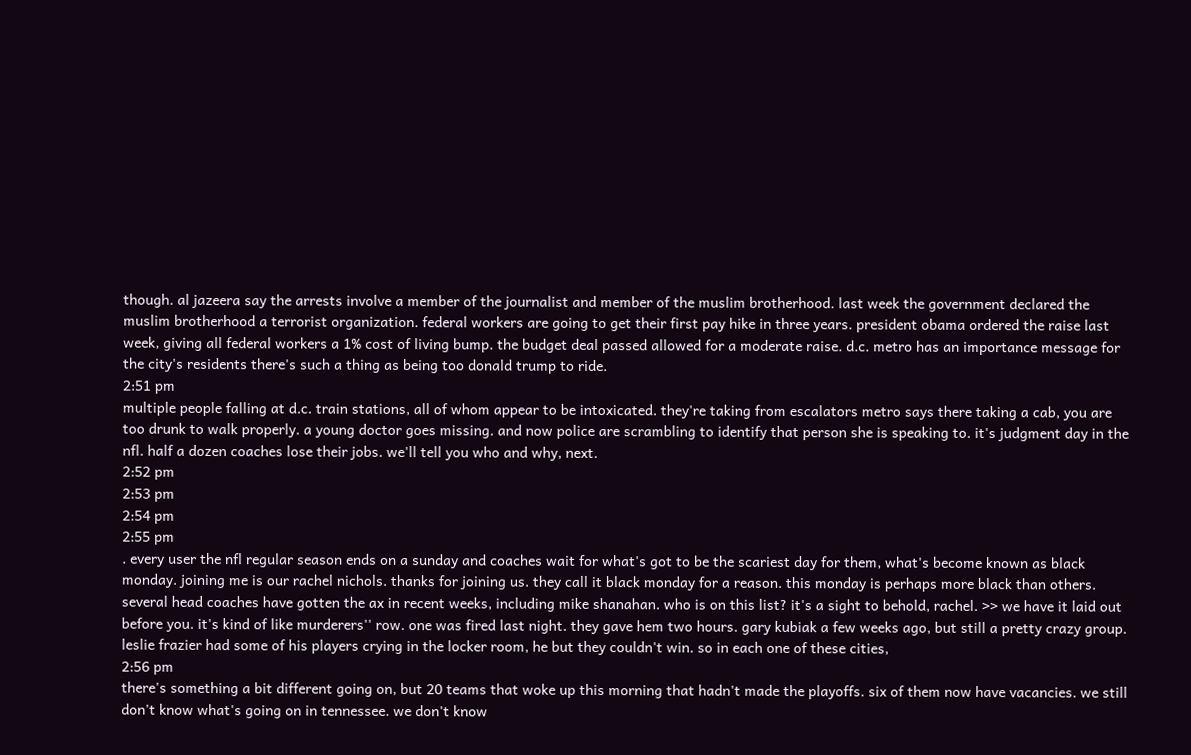though. al jazeera say the arrests involve a member of the journalist and member of the muslim brotherhood. last week the government declared the muslim brotherhood a terrorist organization. federal workers are going to get their first pay hike in three years. president obama ordered the raise last week, giving all federal workers a 1% cost of living bump. the budget deal passed allowed for a moderate raise. d.c. metro has an importance message for the city's residents there's such a thing as being too donald trump to ride.
2:51 pm
multiple people falling at d.c. train stations, all of whom appear to be intoxicated. they're taking from escalators metro says there taking a cab, you are too drunk to walk properly. a young doctor goes missing. and now police are scrambling to identify that person she is speaking to. it's judgment day in the nfl. half a dozen coaches lose their jobs. we'll tell you who and why, next.
2:52 pm
2:53 pm
2:54 pm
2:55 pm
. every user the nfl regular season ends on a sunday and coaches wait for what's got to be the scariest day for them, what's become known as black monday. joining me is our rachel nichols. thanks for joining us. they call it black monday for a reason. this monday is perhaps more black than others. several head coaches have gotten the ax in recent weeks, including mike shanahan. who is on this list? it's a sight to behold, rachel. >> we have it laid out before you. it's kind of like murderers'' row. one was fired last night. they gave hem two hours. gary kubiak a few weeks ago, but still a pretty crazy group. leslie frazier had some of his players crying in the locker room, he but they couldn't win. so in each one of these cities,
2:56 pm
there's something a bit different going on, but 20 teams that woke up this morning that hadn't made the playoffs. six of them now have vacancies. we still don't know what's going on in tennessee. we don't know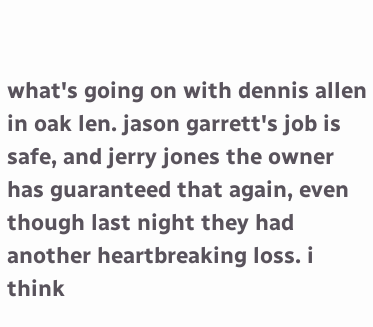what's going on with dennis allen in oak len. jason garrett's job is safe, and jerry jones the owner has guaranteed that again, even though last night they had another heartbreaking loss. i think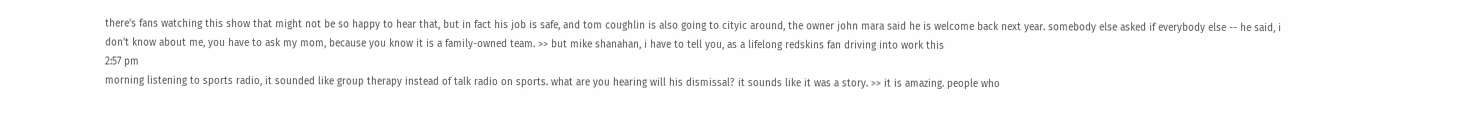there's fans watching this show that might not be so happy to hear that, but in fact his job is safe, and tom coughlin is also going to cityic around, the owner john mara said he is welcome back next year. somebody else asked if everybody else -- he said, i don't know about me, you have to ask my mom, because you know it is a family-owned team. >> but mike shanahan, i have to tell you, as a lifelong redskins fan driving into work this
2:57 pm
morning listening to sports radio, it sounded like group therapy instead of talk radio on sports. what are you hearing will his dismissal? it sounds like it was a story. >> it is amazing. people who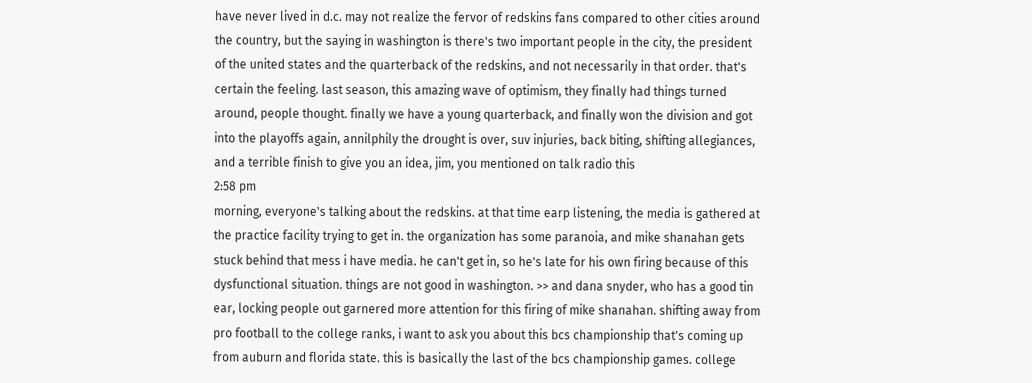have never lived in d.c. may not realize the fervor of redskins fans compared to other cities around the country, but the saying in washington is there's two important people in the city, the president of the united states and the quarterback of the redskins, and not necessarily in that order. that's certain the feeling. last season, this amazing wave of optimism, they finally had things turned around, people thought. finally we have a young quarterback, and finally won the division and got into the playoffs again, annilphily the drought is over, suv injuries, back biting, shifting allegiances, and a terrible finish to give you an idea, jim, you mentioned on talk radio this
2:58 pm
morning, everyone's talking about the redskins. at that time earp listening, the media is gathered at the practice facility trying to get in. the organization has some paranoia, and mike shanahan gets stuck behind that mess i have media. he can't get in, so he's late for his own firing because of this dysfunctional situation. things are not good in washington. >> and dana snyder, who has a good tin ear, locking people out garnered more attention for this firing of mike shanahan. shifting away from pro football to the college ranks, i want to ask you about this bcs championship that's coming up from auburn and florida state. this is basically the last of the bcs championship games. college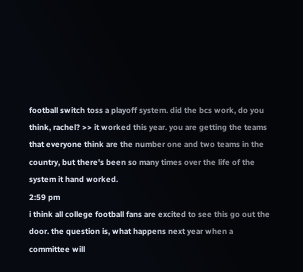football switch toss a playoff system. did the bcs work, do you think, rachel? >> it worked this year. you are getting the teams that everyone think are the number one and two teams in the country, but there's been so many times over the life of the system it hand worked.
2:59 pm
i think all college football fans are excited to see this go out the door. the question is, what happens next year when a committee will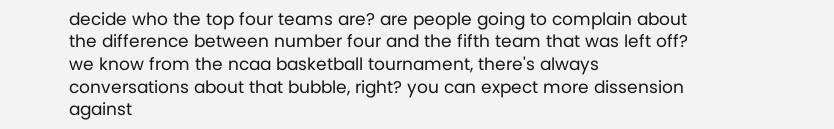decide who the top four teams are? are people going to complain about the difference between number four and the fifth team that was left off? we know from the ncaa basketball tournament, there's always conversations about that bubble, right? you can expect more dissension against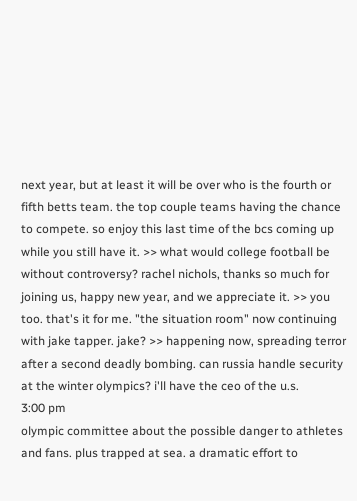next year, but at least it will be over who is the fourth or fifth betts team. the top couple teams having the chance to compete. so enjoy this last time of the bcs coming up while you still have it. >> what would college football be without controversy? rachel nichols, thanks so much for joining us, happy new year, and we appreciate it. >> you too. that's it for me. "the situation room" now continuing with jake tapper. jake? >> happening now, spreading terror after a second deadly bombing. can russia handle security at the winter olympics? i'll have the ceo of the u.s.
3:00 pm
olympic committee about the possible danger to athletes and fans. plus trapped at sea. a dramatic effort to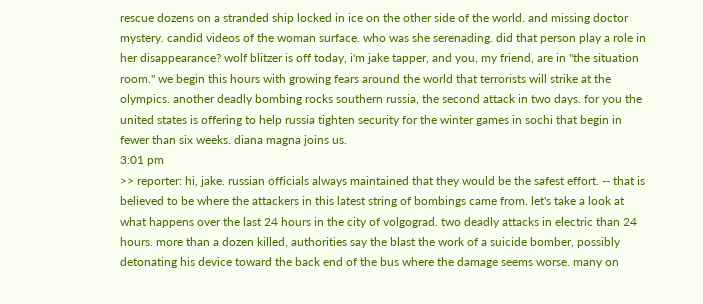rescue dozens on a stranded ship locked in ice on the other side of the world. and missing doctor mystery. candid videos of the woman surface. who was she serenading. did that person play a role in her disappearance? wolf blitzer is off today, i'm jake tapper, and you, my friend, are in "the situation room." we begin this hours with growing fears around the world that terrorists will strike at the olympics. another deadly bombing rocks southern russia, the second attack in two days. for you the united states is offering to help russia tighten security for the winter games in sochi that begin in fewer than six weeks. diana magna joins us.
3:01 pm
>> reporter: hi, jake. russian officials always maintained that they would be the safest effort. -- that is believed to be where the attackers in this latest string of bombings came from. let's take a look at what happens over the last 24 hours in the city of volgograd. two deadly attacks in electric than 24 hours. more than a dozen killed, authorities say the blast the work of a suicide bomber, possibly detonating his device toward the back end of the bus where the damage seems worse. many on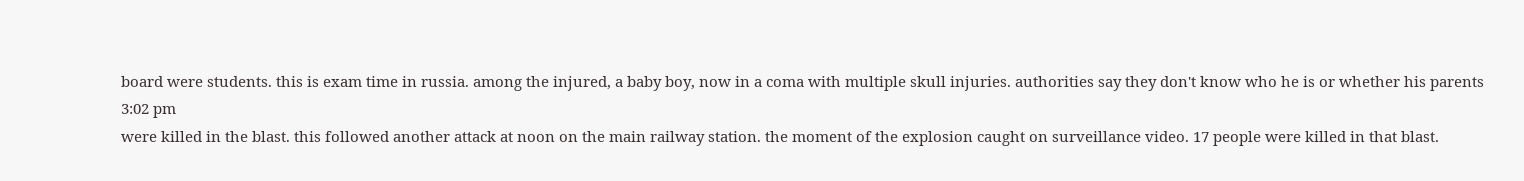board were students. this is exam time in russia. among the injured, a baby boy, now in a coma with multiple skull injuries. authorities say they don't know who he is or whether his parents
3:02 pm
were killed in the blast. this followed another attack at noon on the main railway station. the moment of the explosion caught on surveillance video. 17 people were killed in that blast.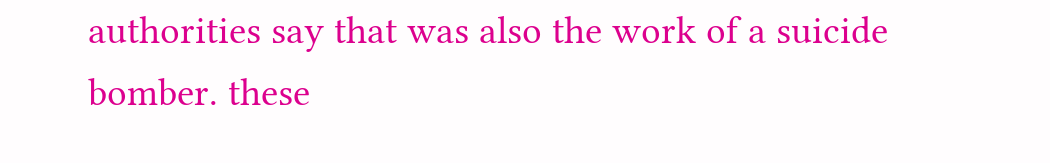authorities say that was also the work of a suicide bomber. these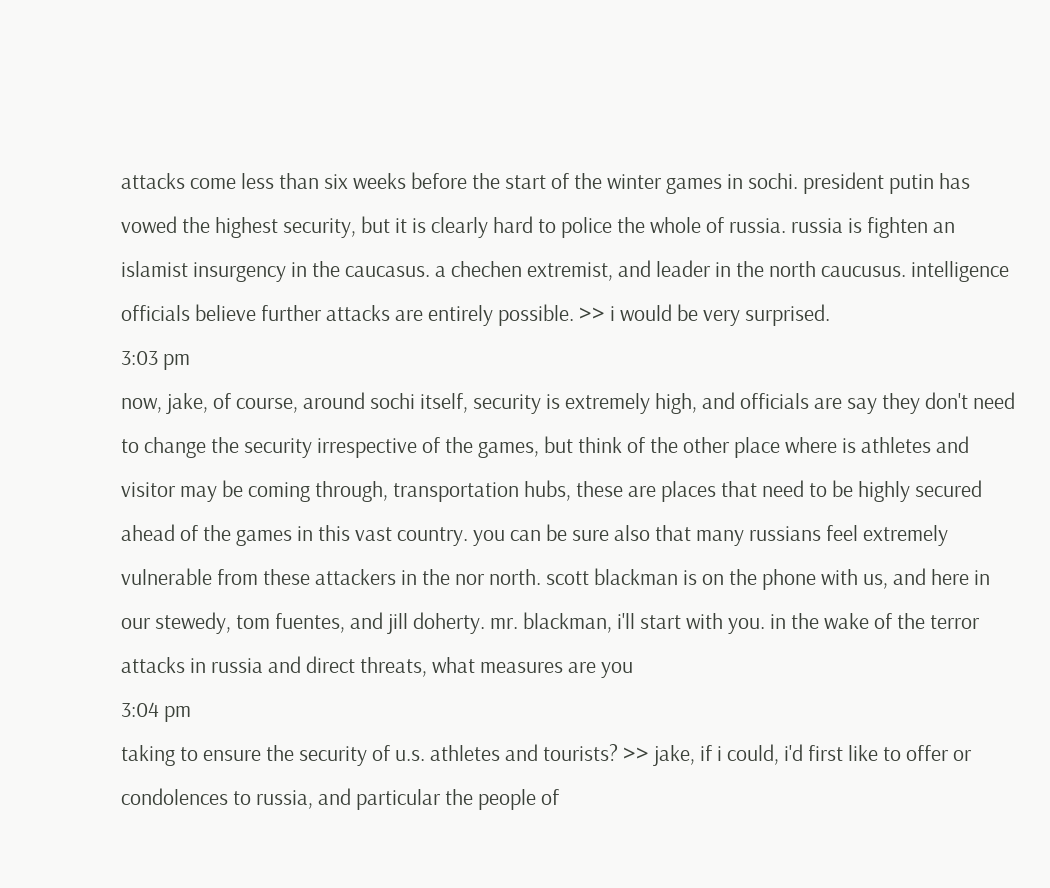attacks come less than six weeks before the start of the winter games in sochi. president putin has vowed the highest security, but it is clearly hard to police the whole of russia. russia is fighten an islamist insurgency in the caucasus. a chechen extremist, and leader in the north caucusus. intelligence officials believe further attacks are entirely possible. >> i would be very surprised.
3:03 pm
now, jake, of course, around sochi itself, security is extremely high, and officials are say they don't need to change the security irrespective of the games, but think of the other place where is athletes and visitor may be coming through, transportation hubs, these are places that need to be highly secured ahead of the games in this vast country. you can be sure also that many russians feel extremely vulnerable from these attackers in the nor north. scott blackman is on the phone with us, and here in our stewedy, tom fuentes, and jill doherty. mr. blackman, i'll start with you. in the wake of the terror attacks in russia and direct threats, what measures are you
3:04 pm
taking to ensure the security of u.s. athletes and tourists? >> jake, if i could, i'd first like to offer or condolences to russia, and particular the people of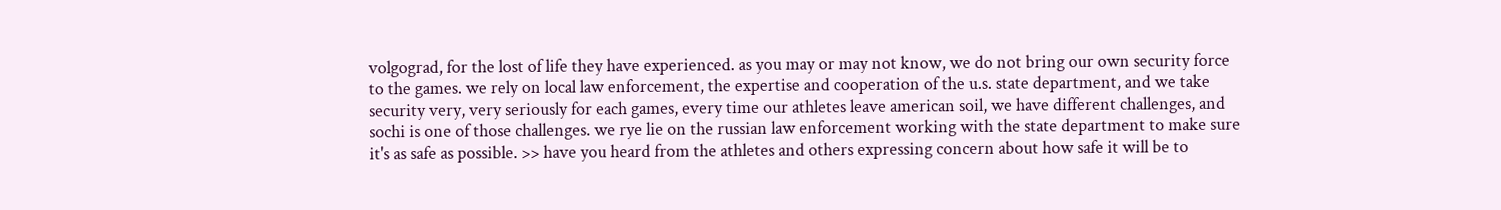volgograd, for the lost of life they have experienced. as you may or may not know, we do not bring our own security force to the games. we rely on local law enforcement, the expertise and cooperation of the u.s. state department, and we take security very, very seriously for each games, every time our athletes leave american soil, we have different challenges, and sochi is one of those challenges. we rye lie on the russian law enforcement working with the state department to make sure it's as safe as possible. >> have you heard from the athletes and others expressing concern about how safe it will be to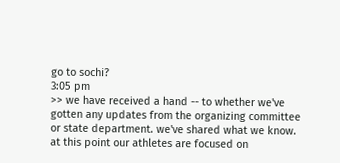go to sochi?
3:05 pm
>> we have received a hand -- to whether we've gotten any updates from the organizing committee or state department. we've shared what we know. at this point our athletes are focused on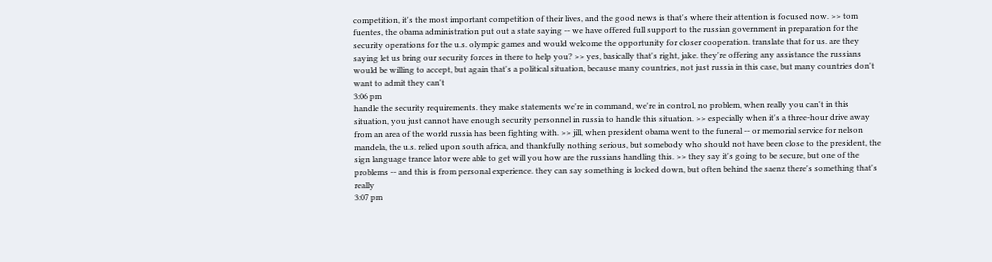competition, it's the most important competition of their lives, and the good news is that's where their attention is focused now. >> tom fuentes, the obama administration put out a state saying -- we have offered full support to the russian government in preparation for the security operations for the u.s. olympic games and would welcome the opportunity for closer cooperation. translate that for us. are they saying let us bring our security forces in there to help you? >> yes, basically that's right, jake. they're offering any assistance the russians would be willing to accept, but again that's a political situation, because many countries, not just russia in this case, but many countries don't want to admit they can't
3:06 pm
handle the security requirements. they make statements we're in command, we're in control, no problem, when really you can't in this situation, you just cannot have enough security personnel in russia to handle this situation. >> especially when it's a three-hour drive away from an area of the world russia has been fighting with. >> jill, when president obama went to the funeral -- or memorial service for nelson mandela, the u.s. relied upon south africa, and thankfully nothing serious, but somebody who should not have been close to the president, the sign language trance lator were able to get will you how are the russians handling this. >> they say it's going to be secure, but one of the problems -- and this is from personal experience. they can say something is locked down, but often behind the saenz there's something that's really
3:07 pm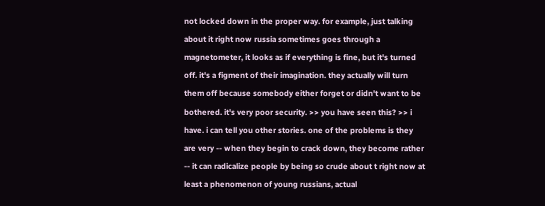not locked down in the proper way. for example, just talking about it right now russia sometimes goes through a magnetometer, it looks as if everything is fine, but it's turned off. it's a figment of their imagination. they actually will turn them off because somebody either forget or didn't want to be bothered. it's very poor security. >> you have seen this? >> i have. i can tell you other stories. one of the problems is they are very -- when they begin to crack down, they become rather -- it can radicalize people by being so crude about t right now at least a phenomenon of young russians, actual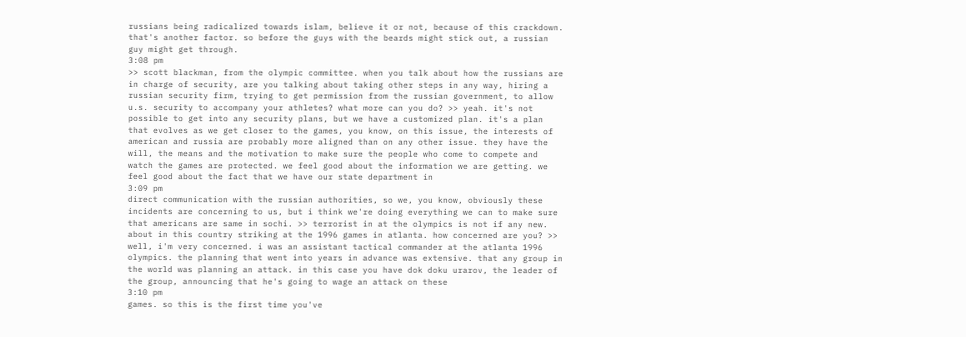russians being radicalized towards islam, believe it or not, because of this crackdown. that's another factor. so before the guys with the beards might stick out, a russian guy might get through.
3:08 pm
>> scott blackman, from the olympic committee. when you talk about how the russians are in charge of security, are you talking about taking other steps in any way, hiring a russian security firm, trying to get permission from the russian government, to allow u.s. security to accompany your athletes? what more can you do? >> yeah. it's not possible to get into any security plans, but we have a customized plan. it's a plan that evolves as we get closer to the games, you know, on this issue, the interests of american and russia are probably more aligned than on any other issue. they have the will, the means and the motivation to make sure the people who come to compete and watch the games are protected. we feel good about the information we are getting. we feel good about the fact that we have our state department in
3:09 pm
direct communication with the russian authorities, so we, you know, obviously these incidents are concerning to us, but i think we're doing everything we can to make sure that americans are same in sochi. >> terrorist in at the olympics is not if any new. about in this country striking at the 1996 games in atlanta. how concerned are you? >> well, i'm very concerned. i was an assistant tactical commander at the atlanta 1996 olympics. the planning that went into years in advance was extensive. that any group in the world was planning an attack. in this case you have dok doku urarov, the leader of the group, announcing that he's going to wage an attack on these
3:10 pm
games. so this is the first time you've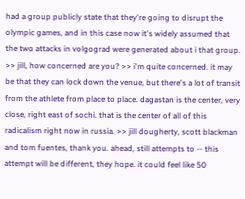had a group publicly state that they're going to disrupt the olympic games, and in this case now it's widely assumed that the two attacks in volgograd were generated about i that group. >> jill, how concerned are you? >> i'm quite concerned. it may be that they can lock down the venue, but there's a lot of transit from the athlete from place to place. dagastan is the center, very close, right east of sochi. that is the center of all of this radicalism right now in russia. >> jill dougherty, scott blackman and tom fuentes, thank you. ahead, still attempts to -- this attempt will be different, they hope. it could feel like 50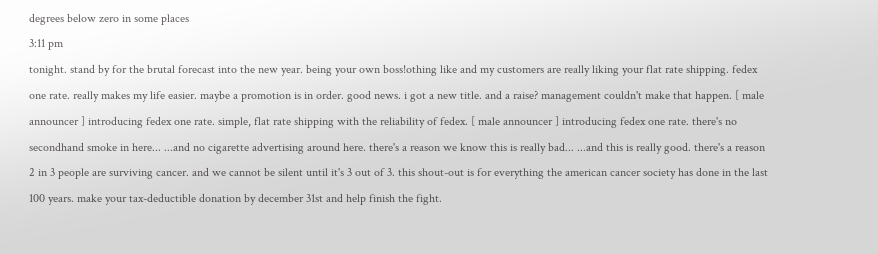degrees below zero in some places
3:11 pm
tonight. stand by for the brutal forecast into the new year. being your own boss!othing like and my customers are really liking your flat rate shipping. fedex one rate. really makes my life easier. maybe a promotion is in order. good news. i got a new title. and a raise? management couldn't make that happen. [ male announcer ] introducing fedex one rate. simple, flat rate shipping with the reliability of fedex. [ male announcer ] introducing fedex one rate. there's no secondhand smoke in here... ...and no cigarette advertising around here. there's a reason we know this is really bad... ...and this is really good. there's a reason 2 in 3 people are surviving cancer. and we cannot be silent until it's 3 out of 3. this shout-out is for everything the american cancer society has done in the last 100 years. make your tax-deductible donation by december 31st and help finish the fight.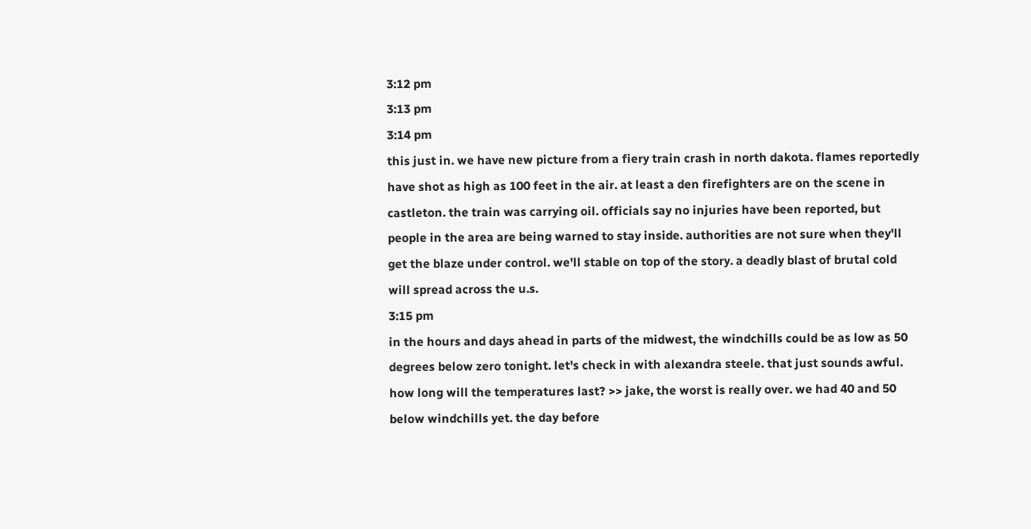3:12 pm
3:13 pm
3:14 pm
this just in. we have new picture from a fiery train crash in north dakota. flames reportedly have shot as high as 100 feet in the air. at least a den firefighters are on the scene in castleton. the train was carrying oil. officials say no injuries have been reported, but people in the area are being warned to stay inside. authorities are not sure when they'll get the blaze under control. we'll stable on top of the story. a deadly blast of brutal cold will spread across the u.s.
3:15 pm
in the hours and days ahead in parts of the midwest, the windchills could be as low as 50 degrees below zero tonight. let's check in with alexandra steele. that just sounds awful. how long will the temperatures last? >> jake, the worst is really over. we had 40 and 50 below windchills yet. the day before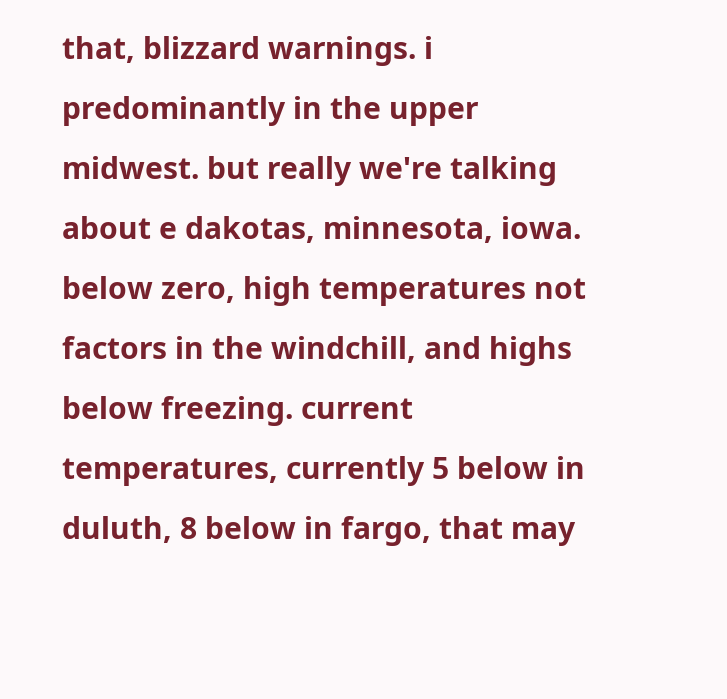that, blizzard warnings. i predominantly in the upper midwest. but really we're talking about e dakotas, minnesota, iowa. below zero, high temperatures not factors in the windchill, and highs below freezing. current temperatures, currently 5 below in duluth, 8 below in fargo, that may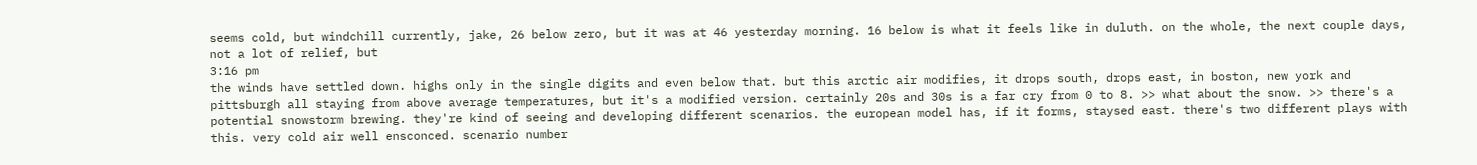seems cold, but windchill currently, jake, 26 below zero, but it was at 46 yesterday morning. 16 below is what it feels like in duluth. on the whole, the next couple days, not a lot of relief, but
3:16 pm
the winds have settled down. highs only in the single digits and even below that. but this arctic air modifies, it drops south, drops east, in boston, new york and pittsburgh all staying from above average temperatures, but it's a modified version. certainly 20s and 30s is a far cry from 0 to 8. >> what about the snow. >> there's a potential snowstorm brewing. they're kind of seeing and developing different scenarios. the european model has, if it forms, staysed east. there's two different plays with this. very cold air well ensconced. scenario number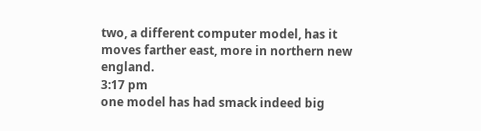two, a different computer model, has it moves farther east, more in northern new england.
3:17 pm
one model has had smack indeed big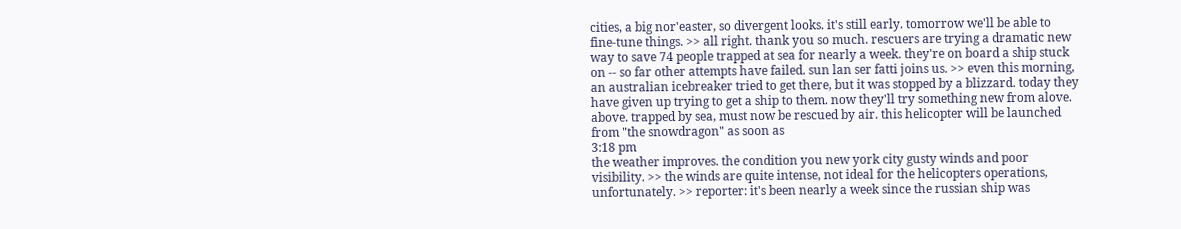cities, a big nor'easter, so divergent looks. it's still early. tomorrow we'll be able to fine-tune things. >> all right. thank you so much. rescuers are trying a dramatic new way to save 74 people trapped at sea for nearly a week. they're on board a ship stuck on -- so far other attempts have failed. sun lan ser fatti joins us. >> even this morning, an australian icebreaker tried to get there, but it was stopped by a blizzard. today they have given up trying to get a ship to them. now they'll try something new from alove. above. trapped by sea, must now be rescued by air. this helicopter will be launched from "the snowdragon" as soon as
3:18 pm
the weather improves. the condition you new york city gusty winds and poor visibility. >> the winds are quite intense, not ideal for the helicopters operations, unfortunately. >> reporter: it's been nearly a week since the russian ship was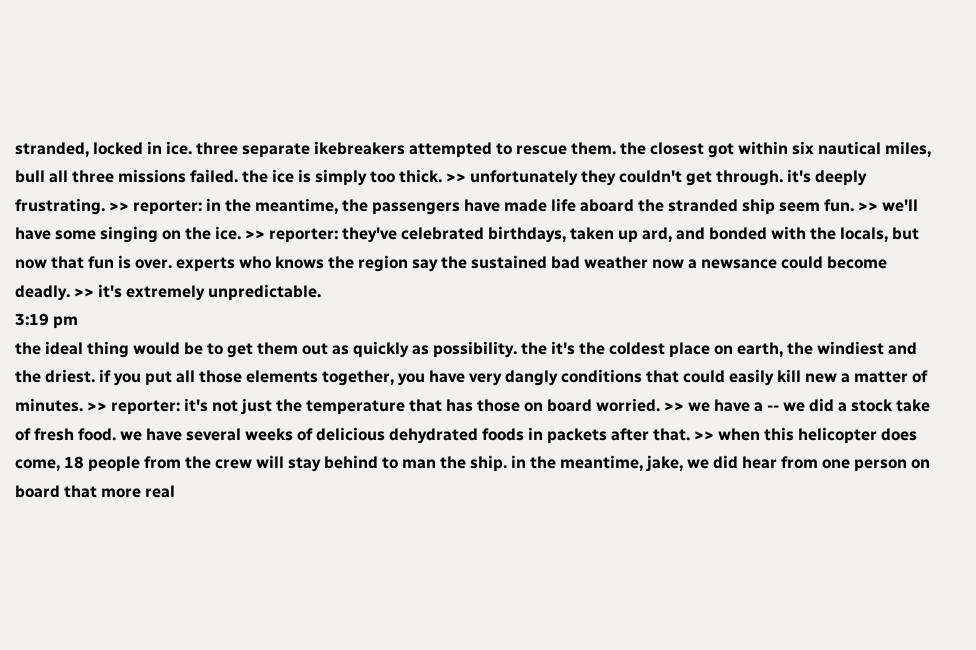stranded, locked in ice. three separate ikebreakers attempted to rescue them. the closest got within six nautical miles, bull all three missions failed. the ice is simply too thick. >> unfortunately they couldn't get through. it's deeply frustrating. >> reporter: in the meantime, the passengers have made life aboard the stranded ship seem fun. >> we'll have some singing on the ice. >> reporter: they've celebrated birthdays, taken up ard, and bonded with the locals, but now that fun is over. experts who knows the region say the sustained bad weather now a newsance could become deadly. >> it's extremely unpredictable.
3:19 pm
the ideal thing would be to get them out as quickly as possibility. the it's the coldest place on earth, the windiest and the driest. if you put all those elements together, you have very dangly conditions that could easily kill new a matter of minutes. >> reporter: it's not just the temperature that has those on board worried. >> we have a -- we did a stock take of fresh food. we have several weeks of delicious dehydrated foods in packets after that. >> when this helicopter does come, 18 people from the crew will stay behind to man the ship. in the meantime, jake, we did hear from one person on board that more real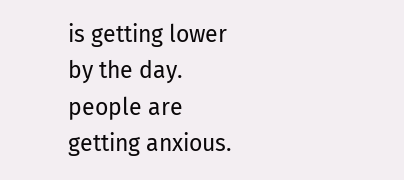is getting lower by the day. people are getting anxious.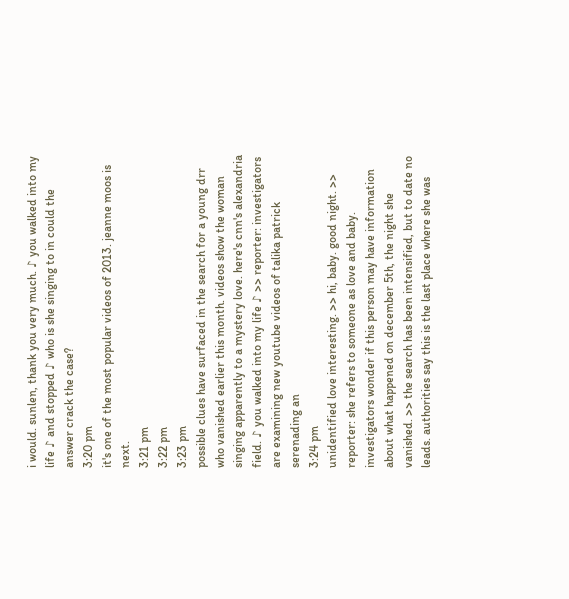i would. sunlen, thank you very much. ♪ you walked into my life ♪ and stopped ♪ who is she singing to in could the answer crack the case?
3:20 pm
it's one of the most popular videos of 2013. jeanne moos is next.
3:21 pm
3:22 pm
3:23 pm
possible clues have surfaced in the search for a young drr who vanished earlier this month. videos show the woman singing apparently to a mystery love. here's cnn's alexandria field. ♪ you walked into my life ♪ >> reporter: investigators are examining new youtube videos of talika patrick serenading an
3:24 pm
unidentified love interesting. >> hi, baby. good night. >> reporter: she refers to someone as love and baby. investigators wonder if this person may have information about what happened on december 5th, the night she vanished. >> the search has been intensified, but to date no leads. authorities say this is the last place where she was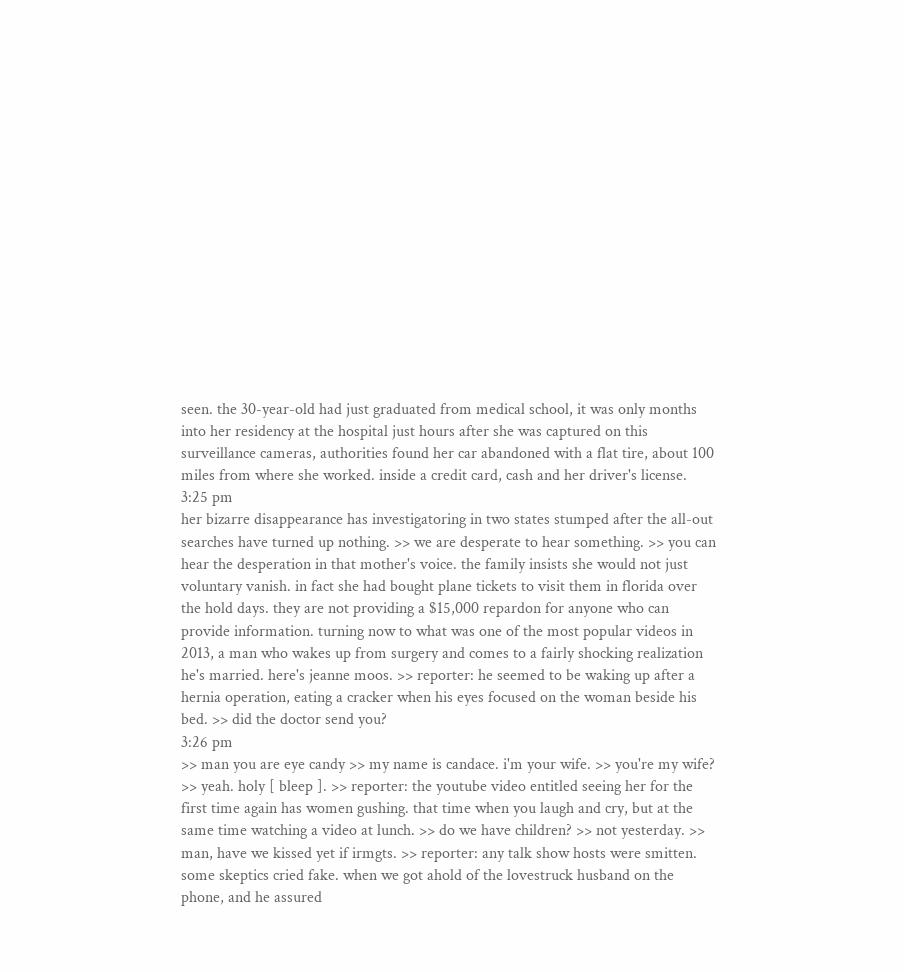seen. the 30-year-old had just graduated from medical school, it was only months into her residency at the hospital just hours after she was captured on this surveillance cameras, authorities found her car abandoned with a flat tire, about 100 miles from where she worked. inside a credit card, cash and her driver's license.
3:25 pm
her bizarre disappearance has investigatoring in two states stumped after the all-out searches have turned up nothing. >> we are desperate to hear something. >> you can hear the desperation in that mother's voice. the family insists she would not just voluntary vanish. in fact she had bought plane tickets to visit them in florida over the hold days. they are not providing a $15,000 repardon for anyone who can provide information. turning now to what was one of the most popular videos in 2013, a man who wakes up from surgery and comes to a fairly shocking realization he's married. here's jeanne moos. >> reporter: he seemed to be waking up after a hernia operation, eating a cracker when his eyes focused on the woman beside his bed. >> did the doctor send you?
3:26 pm
>> man you are eye candy >> my name is candace. i'm your wife. >> you're my wife? >> yeah. holy [ bleep ]. >> reporter: the youtube video entitled seeing her for the first time again has women gushing. that time when you laugh and cry, but at the same time watching a video at lunch. >> do we have children? >> not yesterday. >> man, have we kissed yet if irmgts. >> reporter: any talk show hosts were smitten. some skeptics cried fake. when we got ahold of the lovestruck husband on the phone, and he assured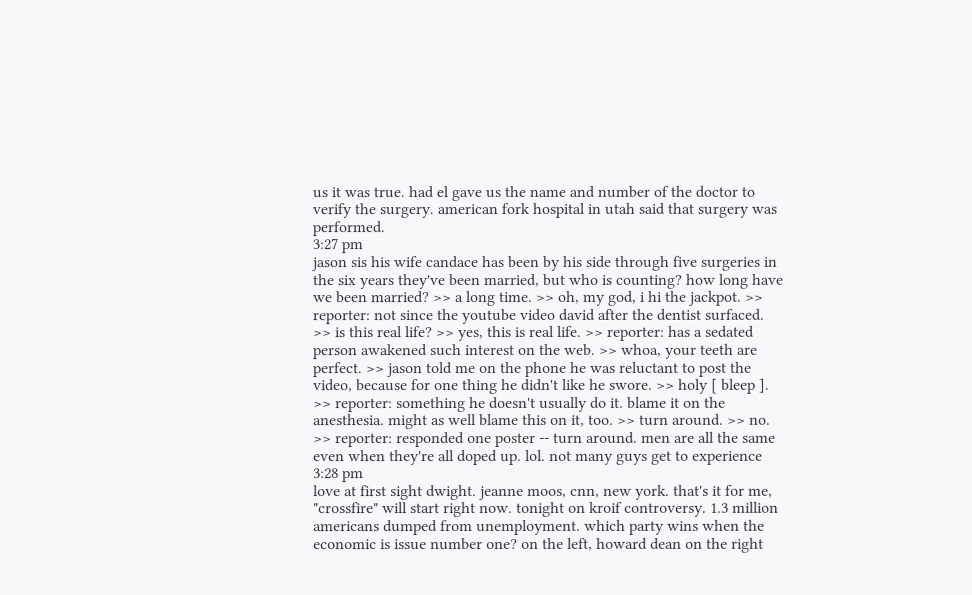us it was true. had el gave us the name and number of the doctor to verify the surgery. american fork hospital in utah said that surgery was performed.
3:27 pm
jason sis his wife candace has been by his side through five surgeries in the six years they've been married, but who is counting? how long have we been married? >> a long time. >> oh, my god, i hi the jackpot. >> reporter: not since the youtube video david after the dentist surfaced. >> is this real life? >> yes, this is real life. >> reporter: has a sedated person awakened such interest on the web. >> whoa, your teeth are perfect. >> jason told me on the phone he was reluctant to post the video, because for one thing he didn't like he swore. >> holy [ bleep ]. >> reporter: something he doesn't usually do it. blame it on the anesthesia. might as well blame this on it, too. >> turn around. >> no. >> reporter: responded one poster -- turn around. men are all the same even when they're all doped up. lol. not many guys get to experience
3:28 pm
love at first sight dwight. jeanne moos, cnn, new york. that's it for me, "crossfire" will start right now. tonight on kroif controversy. 1.3 million americans dumped from unemployment. which party wins when the economic is issue number one? on the left, howard dean on the right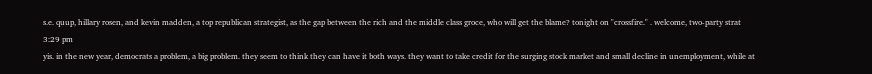s.e. quup, hillary rosen, and kevin madden, a top republican strategist, as the gap between the rich and the middle class groce, who will get the blame? tonight on "crossfire." . welcome, two-party strat
3:29 pm
yis. in the new year, democrats a problem, a big problem. they seem to think they can have it both ways. they want to take credit for the surging stock market and small decline in unemployment, while at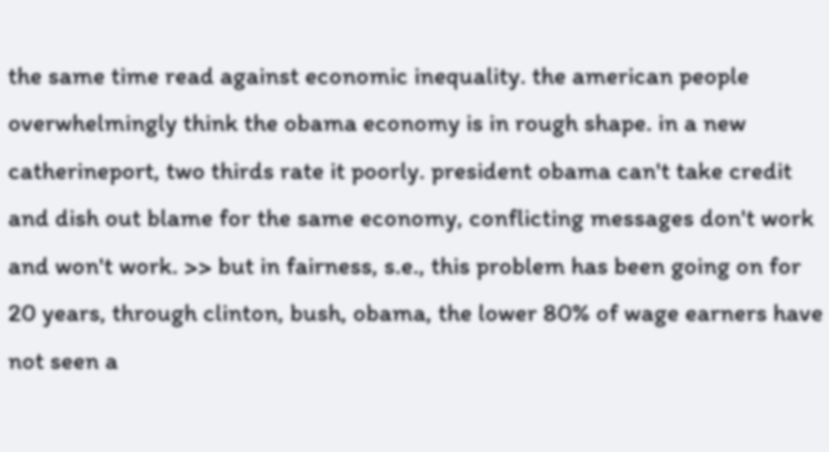the same time read against economic inequality. the american people overwhelmingly think the obama economy is in rough shape. in a new catherineport, two thirds rate it poorly. president obama can't take credit and dish out blame for the same economy, conflicting messages don't work and won't work. >> but in fairness, s.e., this problem has been going on for 20 years, through clinton, bush, obama, the lower 80% of wage earners have not seen a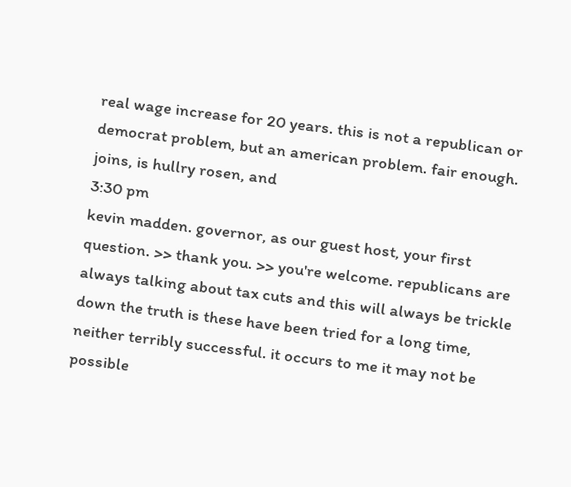real wage increase for 20 years. this is not a republican or democrat problem, but an american problem. fair enough. joins, is hullry rosen, and
3:30 pm
kevin madden. governor, as our guest host, your first question. >> thank you. >> you're welcome. republicans are always talking about tax cuts and this will always be trickle down the truth is these have been tried for a long time, neither terribly successful. it occurs to me it may not be possible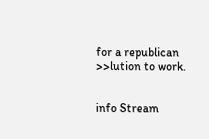for a republican >>lution to work.


info Stream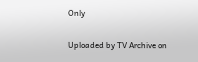Only

Uploaded by TV Archive on